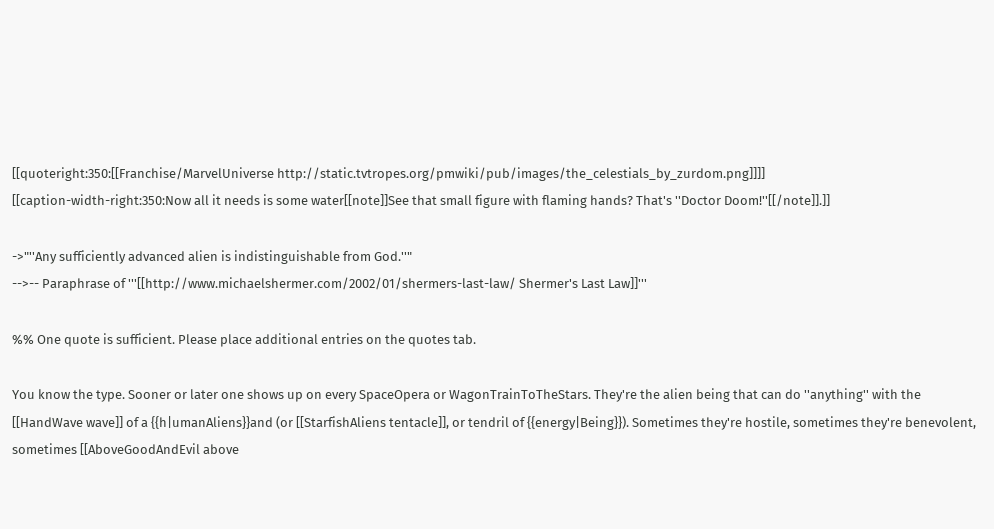[[quoteright:350:[[Franchise/MarvelUniverse http://static.tvtropes.org/pmwiki/pub/images/the_celestials_by_zurdom.png]]]]
[[caption-width-right:350:Now all it needs is some water[[note]]See that small figure with flaming hands? That's ''Doctor Doom!''[[/note]].]]

->"''Any sufficiently advanced alien is indistinguishable from God.''"
-->-- Paraphrase of '''[[http://www.michaelshermer.com/2002/01/shermers-last-law/ Shermer's Last Law]]'''

%% One quote is sufficient. Please place additional entries on the quotes tab.

You know the type. Sooner or later one shows up on every SpaceOpera or WagonTrainToTheStars. They're the alien being that can do ''anything'' with the [[HandWave wave]] of a {{h|umanAliens}}and (or [[StarfishAliens tentacle]], or tendril of {{energy|Being}}). Sometimes they're hostile, sometimes they're benevolent, sometimes [[AboveGoodAndEvil above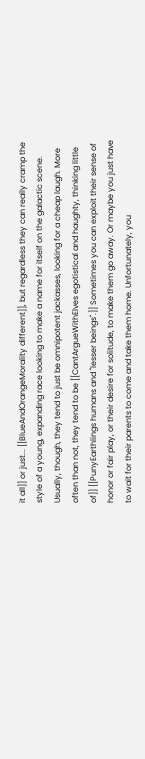it all]] or just... [[BlueAndOrangeMorality different]], but regardless they can really cramp the style of a young, expanding race looking to make a name for itself on the galactic scene. Usually, though, they tend to just be omnipotent jackasses, looking for a cheap laugh. More often than not, they tend to be [[CantArgueWithElves egotistical and haughty, thinking little of]] [[PunyEarthlings humans and "lesser beings".]] Sometimes you can exploit their sense of honor or fair play, or their desire for solitude, to make them go away. Or maybe you just have to wait for their parents to come and take them home. Unfortunately, you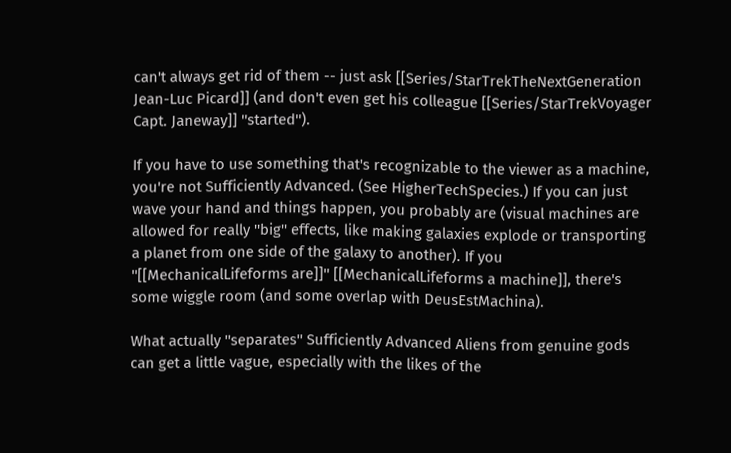can't always get rid of them -- just ask [[Series/StarTrekTheNextGeneration Jean-Luc Picard]] (and don't even get his colleague [[Series/StarTrekVoyager Capt. Janeway]] ''started'').

If you have to use something that's recognizable to the viewer as a machine, you're not Sufficiently Advanced. (See HigherTechSpecies.) If you can just wave your hand and things happen, you probably are (visual machines are allowed for really ''big'' effects, like making galaxies explode or transporting a planet from one side of the galaxy to another). If you ''[[MechanicalLifeforms are]]'' [[MechanicalLifeforms a machine]], there's some wiggle room (and some overlap with DeusEstMachina).

What actually ''separates'' Sufficiently Advanced Aliens from genuine gods can get a little vague, especially with the likes of the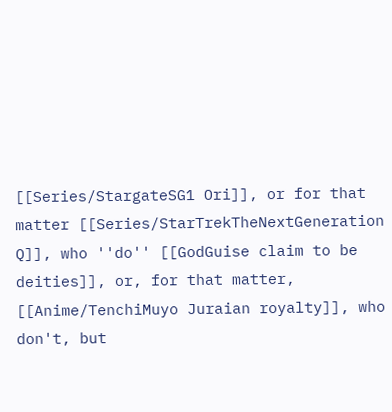[[Series/StargateSG1 Ori]], or for that matter [[Series/StarTrekTheNextGeneration Q]], who ''do'' [[GodGuise claim to be deities]], or, for that matter, [[Anime/TenchiMuyo Juraian royalty]], who don't, but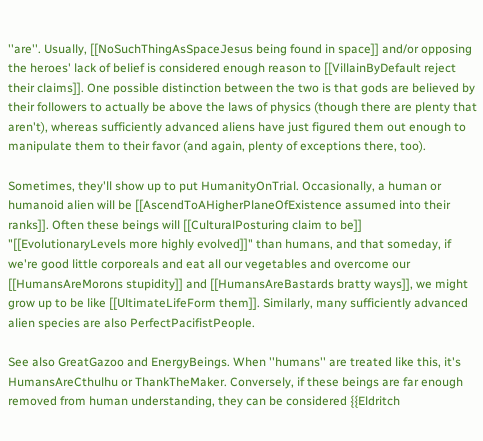''are''. Usually, [[NoSuchThingAsSpaceJesus being found in space]] and/or opposing the heroes' lack of belief is considered enough reason to [[VillainByDefault reject their claims]]. One possible distinction between the two is that gods are believed by their followers to actually be above the laws of physics (though there are plenty that aren't), whereas sufficiently advanced aliens have just figured them out enough to manipulate them to their favor (and again, plenty of exceptions there, too).

Sometimes, they'll show up to put HumanityOnTrial. Occasionally, a human or humanoid alien will be [[AscendToAHigherPlaneOfExistence assumed into their ranks]]. Often these beings will [[CulturalPosturing claim to be]] "[[EvolutionaryLevels more highly evolved]]" than humans, and that someday, if we're good little corporeals and eat all our vegetables and overcome our [[HumansAreMorons stupidity]] and [[HumansAreBastards bratty ways]], we might grow up to be like [[UltimateLifeForm them]]. Similarly, many sufficiently advanced alien species are also PerfectPacifistPeople.

See also GreatGazoo and EnergyBeings. When ''humans'' are treated like this, it's HumansAreCthulhu or ThankTheMaker. Conversely, if these beings are far enough removed from human understanding, they can be considered {{Eldritch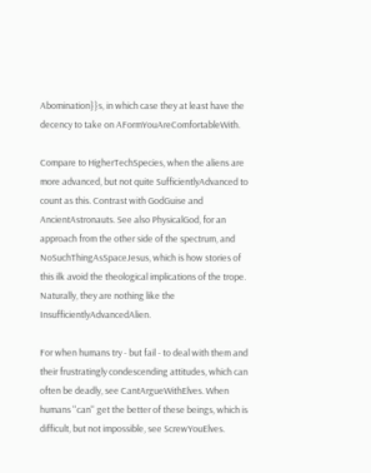Abomination}}s, in which case they at least have the decency to take on AFormYouAreComfortableWith.

Compare to HigherTechSpecies, when the aliens are more advanced, but not quite SufficientlyAdvanced to count as this. Contrast with GodGuise and AncientAstronauts. See also PhysicalGod, for an approach from the other side of the spectrum, and NoSuchThingAsSpaceJesus, which is how stories of this ilk avoid the theological implications of the trope. Naturally, they are nothing like the InsufficientlyAdvancedAlien.

For when humans try - but fail - to deal with them and their frustratingly condescending attitudes, which can often be deadly, see CantArgueWithElves. When humans ''can'' get the better of these beings, which is difficult, but not impossible, see ScrewYouElves.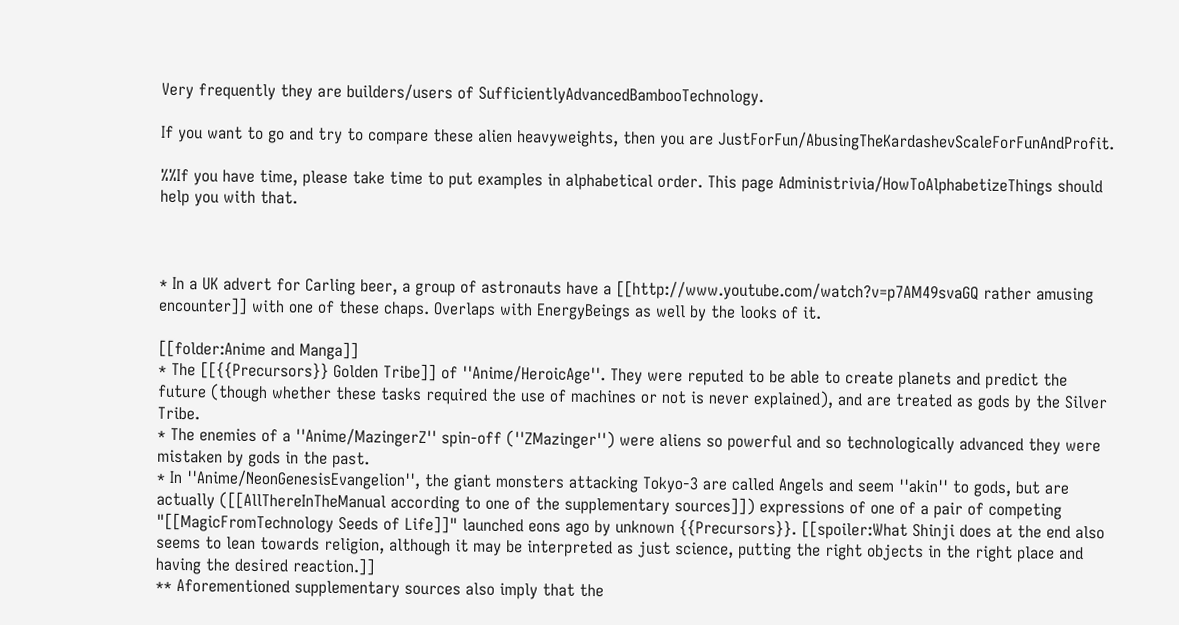Very frequently they are builders/users of SufficientlyAdvancedBambooTechnology.

If you want to go and try to compare these alien heavyweights, then you are JustForFun/AbusingTheKardashevScaleForFunAndProfit.

%%If you have time, please take time to put examples in alphabetical order. This page Administrivia/HowToAlphabetizeThings should help you with that.



* In a UK advert for Carling beer, a group of astronauts have a [[http://www.youtube.com/watch?v=p7AM49svaGQ rather amusing encounter]] with one of these chaps. Overlaps with EnergyBeings as well by the looks of it.

[[folder:Anime and Manga]]
* The [[{{Precursors}} Golden Tribe]] of ''Anime/HeroicAge''. They were reputed to be able to create planets and predict the future (though whether these tasks required the use of machines or not is never explained), and are treated as gods by the Silver Tribe.
* The enemies of a ''Anime/MazingerZ'' spin-off (''ZMazinger'') were aliens so powerful and so technologically advanced they were mistaken by gods in the past.
* In ''Anime/NeonGenesisEvangelion'', the giant monsters attacking Tokyo-3 are called Angels and seem ''akin'' to gods, but are actually ([[AllThereInTheManual according to one of the supplementary sources]]) expressions of one of a pair of competing "[[MagicFromTechnology Seeds of Life]]" launched eons ago by unknown {{Precursors}}. [[spoiler:What Shinji does at the end also seems to lean towards religion, although it may be interpreted as just science, putting the right objects in the right place and having the desired reaction.]]
** Aforementioned supplementary sources also imply that the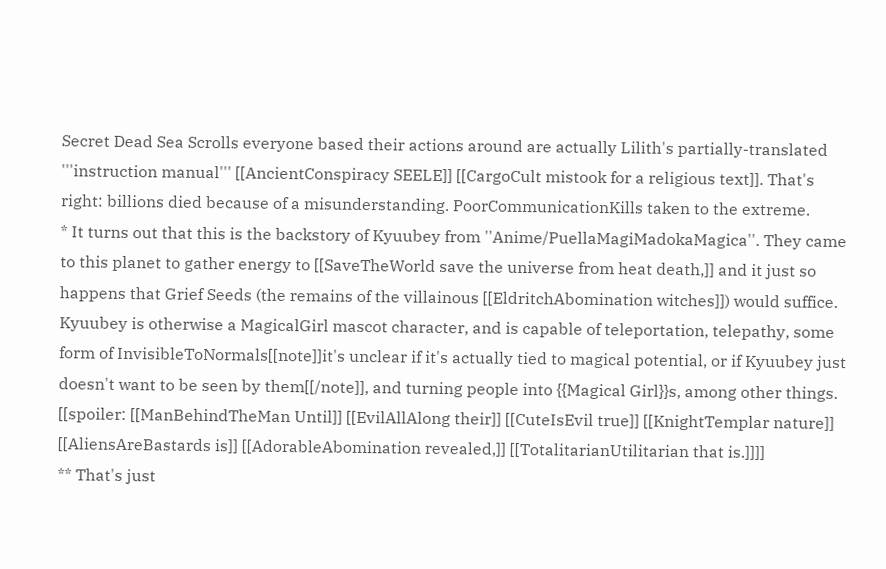Secret Dead Sea Scrolls everyone based their actions around are actually Lilith's partially-translated '''instruction manual''' [[AncientConspiracy SEELE]] [[CargoCult mistook for a religious text]]. That's right: billions died because of a misunderstanding. PoorCommunicationKills taken to the extreme.
* It turns out that this is the backstory of Kyuubey from ''Anime/PuellaMagiMadokaMagica''. They came to this planet to gather energy to [[SaveTheWorld save the universe from heat death,]] and it just so happens that Grief Seeds (the remains of the villainous [[EldritchAbomination witches]]) would suffice. Kyuubey is otherwise a MagicalGirl mascot character, and is capable of teleportation, telepathy, some form of InvisibleToNormals[[note]]it's unclear if it's actually tied to magical potential, or if Kyuubey just doesn't want to be seen by them[[/note]], and turning people into {{Magical Girl}}s, among other things. [[spoiler: [[ManBehindTheMan Until]] [[EvilAllAlong their]] [[CuteIsEvil true]] [[KnightTemplar nature]] [[AliensAreBastards is]] [[AdorableAbomination revealed,]] [[TotalitarianUtilitarian that is.]]]]
** That's just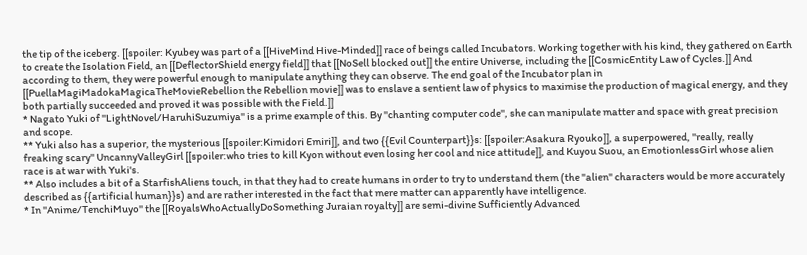the tip of the iceberg. [[spoiler: Kyubey was part of a [[HiveMind Hive-Minded]] race of beings called Incubators. Working together with his kind, they gathered on Earth to create the Isolation Field, an [[DeflectorShield energy field]] that [[NoSell blocked out]] the entire Universe, including the [[CosmicEntity Law of Cycles.]] And according to them, they were powerful enough to manipulate anything they can observe. The end goal of the Incubator plan in [[PuellaMagiMadokaMagicaTheMovieRebellion the Rebellion movie]] was to enslave a sentient law of physics to maximise the production of magical energy, and they both partially succeeded and proved it was possible with the Field.]]
* Nagato Yuki of ''LightNovel/HaruhiSuzumiya'' is a prime example of this. By ''chanting computer code'', she can manipulate matter and space with great precision and scope.
** Yuki also has a superior, the mysterious [[spoiler:Kimidori Emiri]], and two {{Evil Counterpart}}s: [[spoiler:Asakura Ryouko]], a superpowered, ''really, really freaking scary'' UncannyValleyGirl [[spoiler:who tries to kill Kyon without even losing her cool and nice attitude]], and Kuyou Suou, an EmotionlessGirl whose alien race is at war with Yuki's.
** Also includes a bit of a StarfishAliens touch, in that they had to create humans in order to try to understand them (the "alien" characters would be more accurately described as {{artificial human}}s) and are rather interested in the fact that mere matter can apparently have intelligence.
* In ''Anime/TenchiMuyo'' the [[RoyalsWhoActuallyDoSomething Juraian royalty]] are semi-divine Sufficiently Advanced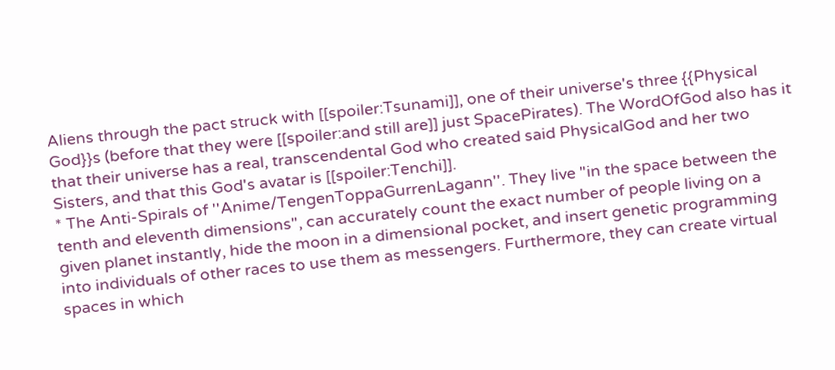Aliens through the pact struck with [[spoiler:Tsunami]], one of their universe's three {{Physical God}}s (before that they were [[spoiler:and still are]] just SpacePirates). The WordOfGod also has it that their universe has a real, transcendental God who created said PhysicalGod and her two Sisters, and that this God's avatar is [[spoiler:Tenchi]].
* The Anti-Spirals of ''Anime/TengenToppaGurrenLagann''. They live "in the space between the tenth and eleventh dimensions", can accurately count the exact number of people living on a given planet instantly, hide the moon in a dimensional pocket, and insert genetic programming into individuals of other races to use them as messengers. Furthermore, they can create virtual spaces in which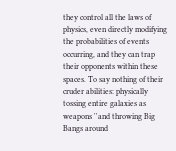they control all the laws of physics, even directly modifying the probabilities of events occurring, and they can trap their opponents within these spaces. To say nothing of their cruder abilities: physically tossing entire galaxies as weapons ''and throwing Big Bangs around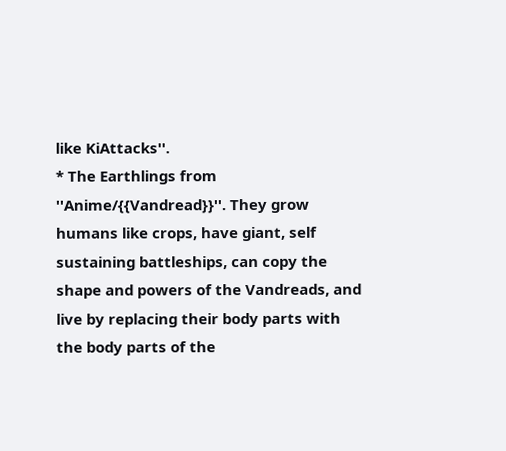like KiAttacks''.
* The Earthlings from ''Anime/{{Vandread}}''. They grow humans like crops, have giant, self sustaining battleships, can copy the shape and powers of the Vandreads, and live by replacing their body parts with the body parts of the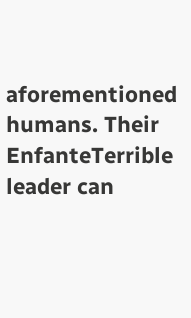aforementioned humans. Their EnfanteTerrible leader can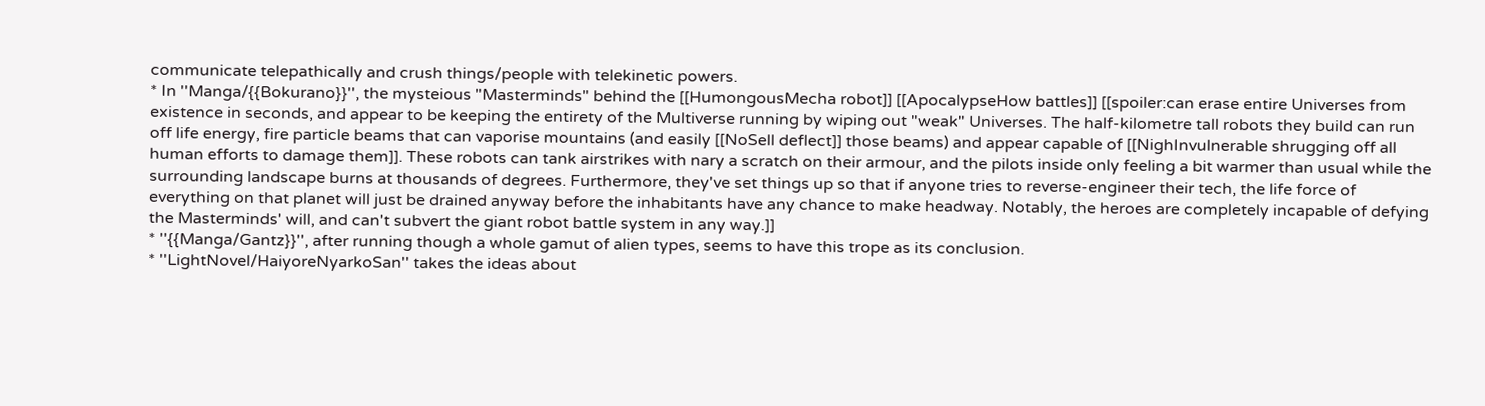communicate telepathically and crush things/people with telekinetic powers.
* In ''Manga/{{Bokurano}}'', the mysteious "Masterminds" behind the [[HumongousMecha robot]] [[ApocalypseHow battles]] [[spoiler:can erase entire Universes from existence in seconds, and appear to be keeping the entirety of the Multiverse running by wiping out "weak" Universes. The half-kilometre tall robots they build can run off life energy, fire particle beams that can vaporise mountains (and easily [[NoSell deflect]] those beams) and appear capable of [[NighInvulnerable shrugging off all human efforts to damage them]]. These robots can tank airstrikes with nary a scratch on their armour, and the pilots inside only feeling a bit warmer than usual while the surrounding landscape burns at thousands of degrees. Furthermore, they've set things up so that if anyone tries to reverse-engineer their tech, the life force of everything on that planet will just be drained anyway before the inhabitants have any chance to make headway. Notably, the heroes are completely incapable of defying the Masterminds' will, and can't subvert the giant robot battle system in any way.]]
* ''{{Manga/Gantz}}'', after running though a whole gamut of alien types, seems to have this trope as its conclusion.
* ''LightNovel/HaiyoreNyarkoSan'' takes the ideas about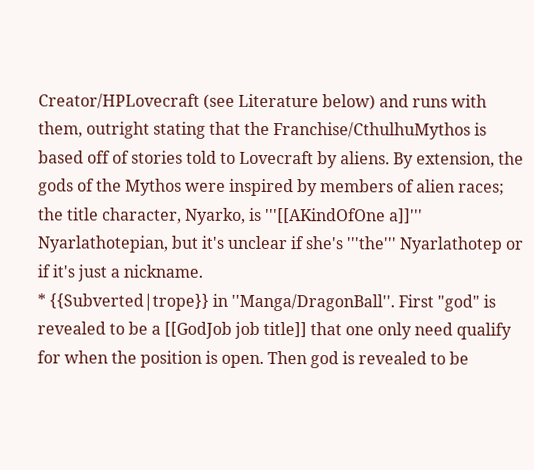Creator/HPLovecraft (see Literature below) and runs with them, outright stating that the Franchise/CthulhuMythos is based off of stories told to Lovecraft by aliens. By extension, the gods of the Mythos were inspired by members of alien races; the title character, Nyarko, is '''[[AKindOfOne a]]''' Nyarlathotepian, but it's unclear if she's '''the''' Nyarlathotep or if it's just a nickname.
* {{Subverted|trope}} in ''Manga/DragonBall''. First "god" is revealed to be a [[GodJob job title]] that one only need qualify for when the position is open. Then god is revealed to be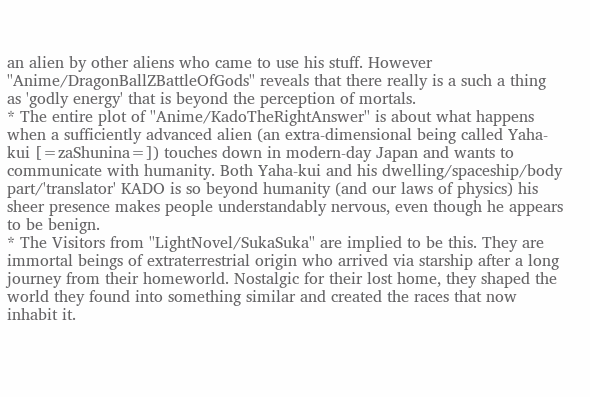an alien by other aliens who came to use his stuff. However ''Anime/DragonBallZBattleOfGods'' reveals that there really is a such a thing as 'godly energy' that is beyond the perception of mortals.
* The entire plot of ''Anime/KadoTheRightAnswer'' is about what happens when a sufficiently advanced alien (an extra-dimensional being called Yaha-kui [=zaShunina=]) touches down in modern-day Japan and wants to communicate with humanity. Both Yaha-kui and his dwelling/spaceship/body part/'translator' KADO is so beyond humanity (and our laws of physics) his sheer presence makes people understandably nervous, even though he appears to be benign.
* The Visitors from ''LightNovel/SukaSuka'' are implied to be this. They are immortal beings of extraterrestrial origin who arrived via starship after a long journey from their homeworld. Nostalgic for their lost home, they shaped the world they found into something similar and created the races that now inhabit it.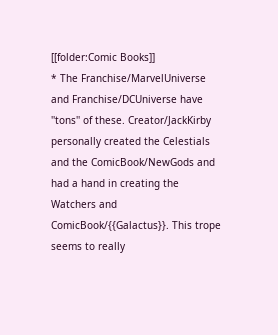[[folder:Comic Books]]
* The Franchise/MarvelUniverse and Franchise/DCUniverse have ''tons'' of these. Creator/JackKirby personally created the Celestials and the ComicBook/NewGods and had a hand in creating the Watchers and ComicBook/{{Galactus}}. This trope seems to really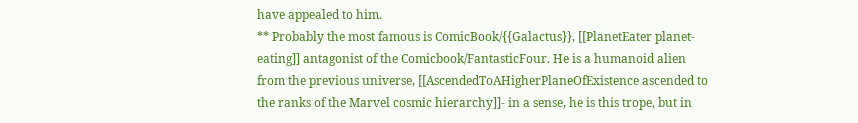have appealed to him.
** Probably the most famous is ComicBook/{{Galactus}}, [[PlanetEater planet-eating]] antagonist of the Comicbook/FantasticFour. He is a humanoid alien from the previous universe, [[AscendedToAHigherPlaneOfExistence ascended to the ranks of the Marvel cosmic hierarchy]]- in a sense, he is this trope, but in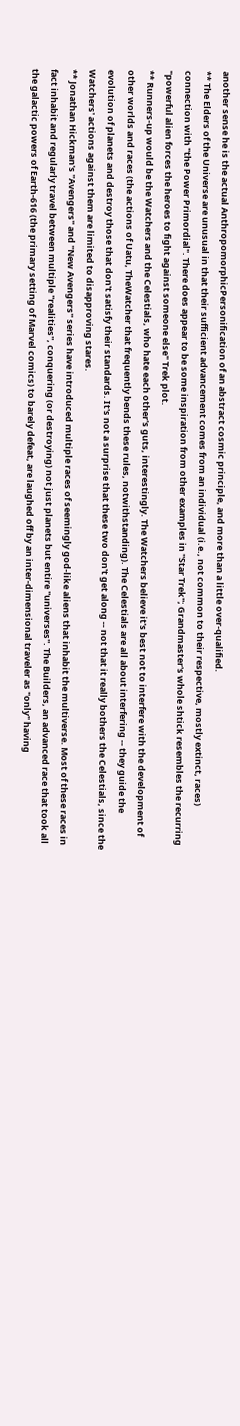another sense he is the actual AnthropomorphicPersonification of an abstract cosmic principle, and more than a little over-qualified.
** The Elders of the Universe are unusual in that their sufficient advancement comes from an individual (i.e., not common to their respective, mostly extinct, races) connection with "the Power Primordial". There does appear to be some inspiration from other examples in ''Star Trek''; Grandmaster's whole shtick resembles the recurring "powerful alien forces the heroes to fight against someone else" Trek plot.
** Runners-up would be the Watchers and the Celestials, who hate each other's guts, interestingly. The Watchers believe it's best not to interfere with the development of other worlds and races (the actions of Uatu, TheWatcher that frequently bends these rules, notwithstanding). The Celestials are all about interfering -- they guide the evolution of planets and destroy those that don't satisfy their standards. It's not a surprise that these two don't get along -- not that it really bothers the Celestials, since the Watchers' actions against them are limited to disapproving stares.
** Jonathan Hickman's ''Avengers'' and ''New Avengers'' series have introduced multiple races of seemingly god-like aliens that inhabit the multiverse. Most of these races in fact inhabit and regularly travel between multiple ''realities'', conquering (or destroying) not just planets but entire ''universes''. The Builders, an advanced race that took all the galactic powers of Earth-616 (the primary setting of Marvel comics) to barely defeat, are laughed off by an inter-dimensional traveler as "only" having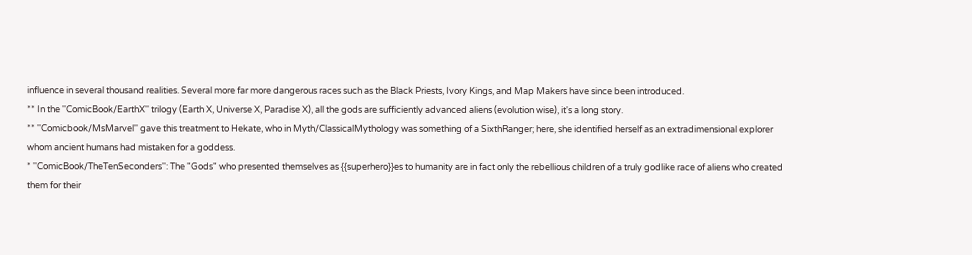influence in several thousand realities. Several more far more dangerous races such as the Black Priests, Ivory Kings, and Map Makers have since been introduced.
** In the ''ComicBook/EarthX'' trilogy (Earth X, Universe X, Paradise X), all the gods are sufficiently advanced aliens (evolution wise), it's a long story.
** ''Comicbook/MsMarvel'' gave this treatment to Hekate, who in Myth/ClassicalMythology was something of a SixthRanger; here, she identified herself as an extradimensional explorer whom ancient humans had mistaken for a goddess.
* ''ComicBook/TheTenSeconders'': The "Gods" who presented themselves as {{superhero}}es to humanity are in fact only the rebellious children of a truly godlike race of aliens who created them for their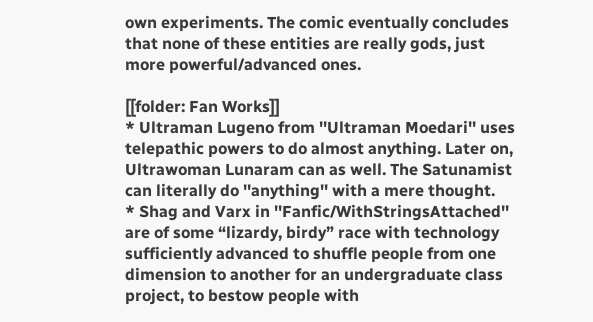own experiments. The comic eventually concludes that none of these entities are really gods, just more powerful/advanced ones.

[[folder: Fan Works]]
* Ultraman Lugeno from ''Ultraman Moedari'' uses telepathic powers to do almost anything. Later on, Ultrawoman Lunaram can as well. The Satunamist can literally do ''anything'' with a mere thought.
* Shag and Varx in ''Fanfic/WithStringsAttached'' are of some “lizardy, birdy” race with technology sufficiently advanced to shuffle people from one dimension to another for an undergraduate class project, to bestow people with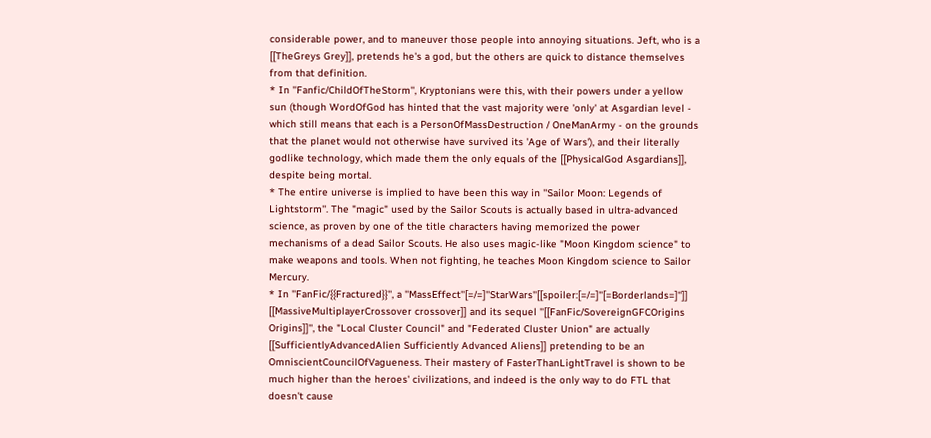considerable power, and to maneuver those people into annoying situations. Jeft, who is a [[TheGreys Grey]], pretends he's a god, but the others are quick to distance themselves from that definition.
* In ''Fanfic/ChildOfTheStorm'', Kryptonians were this, with their powers under a yellow sun (though WordOfGod has hinted that the vast majority were 'only' at Asgardian level - which still means that each is a PersonOfMassDestruction / OneManArmy - on the grounds that the planet would not otherwise have survived its 'Age of Wars'), and their literally godlike technology, which made them the only equals of the [[PhysicalGod Asgardians]], despite being mortal.
* The entire universe is implied to have been this way in ''Sailor Moon: Legends of Lightstorm''. The "magic" used by the Sailor Scouts is actually based in ultra-advanced science, as proven by one of the title characters having memorized the power mechanisms of a dead Sailor Scouts. He also uses magic-like "Moon Kingdom science" to make weapons and tools. When not fighting, he teaches Moon Kingdom science to Sailor Mercury.
* In ''FanFic/{{Fractured}}'', a ''MassEffect''[=/=]''StarWars''[[spoiler:[=/=]''[=Borderlands=]'']] [[MassiveMultiplayerCrossover crossover]] and its sequel ''[[FanFic/SovereignGFCOrigins Origins]]'', the "Local Cluster Council" and "Federated Cluster Union" are actually [[SufficientlyAdvancedAlien Sufficiently Advanced Aliens]] pretending to be an OmniscientCouncilOfVagueness. Their mastery of FasterThanLightTravel is shown to be much higher than the heroes' civilizations, and indeed is the only way to do FTL that doesn't cause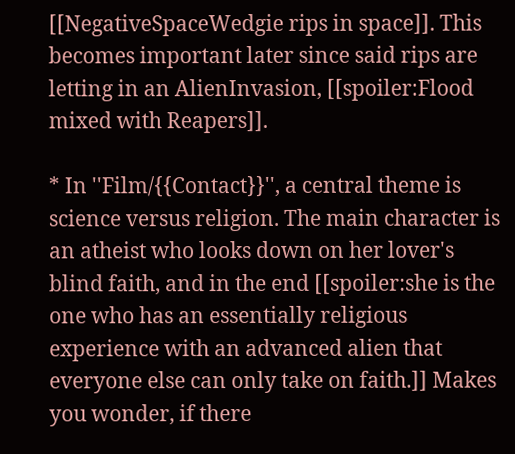[[NegativeSpaceWedgie rips in space]]. This becomes important later since said rips are letting in an AlienInvasion, [[spoiler:Flood mixed with Reapers]].

* In ''Film/{{Contact}}'', a central theme is science versus religion. The main character is an atheist who looks down on her lover's blind faith, and in the end [[spoiler:she is the one who has an essentially religious experience with an advanced alien that everyone else can only take on faith.]] Makes you wonder, if there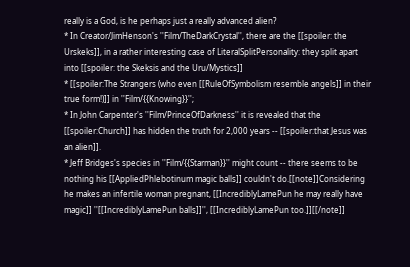really is a God, is he perhaps just a really advanced alien?
* In Creator/JimHenson's ''Film/TheDarkCrystal'', there are the [[spoiler: the Urskeks]], in a rather interesting case of LiteralSplitPersonality: they split apart into [[spoiler: the Skeksis and the Uru/Mystics]]
* [[spoiler:The Strangers (who even [[RuleOfSymbolism resemble angels]] in their true form!)]] in ''Film/{{Knowing}}'';
* In John Carpenter's ''Film/PrinceOfDarkness'' it is revealed that the [[spoiler:Church]] has hidden the truth for 2,000 years -- [[spoiler:that Jesus was an alien]].
* Jeff Bridges's species in ''Film/{{Starman}}'' might count -- there seems to be nothing his [[AppliedPhlebotinum magic balls]] couldn't do.[[note]]Considering he makes an infertile woman pregnant, [[IncrediblyLamePun he may really have magic]] ''[[IncrediblyLamePun balls]]'', [[IncrediblyLamePun too.]][[/note]]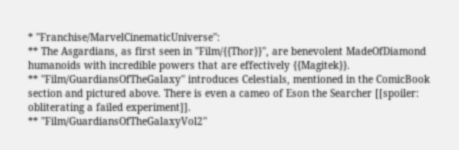* ''Franchise/MarvelCinematicUniverse'':
** The Asgardians, as first seen in ''Film/{{Thor}}'', are benevolent MadeOfDiamond humanoids with incredible powers that are effectively {{Magitek}}.
** ''Film/GuardiansOfTheGalaxy'' introduces Celestials, mentioned in the ComicBook section and pictured above. There is even a cameo of Eson the Searcher [[spoiler: obliterating a failed experiment]].
** ''Film/GuardiansOfTheGalaxyVol2''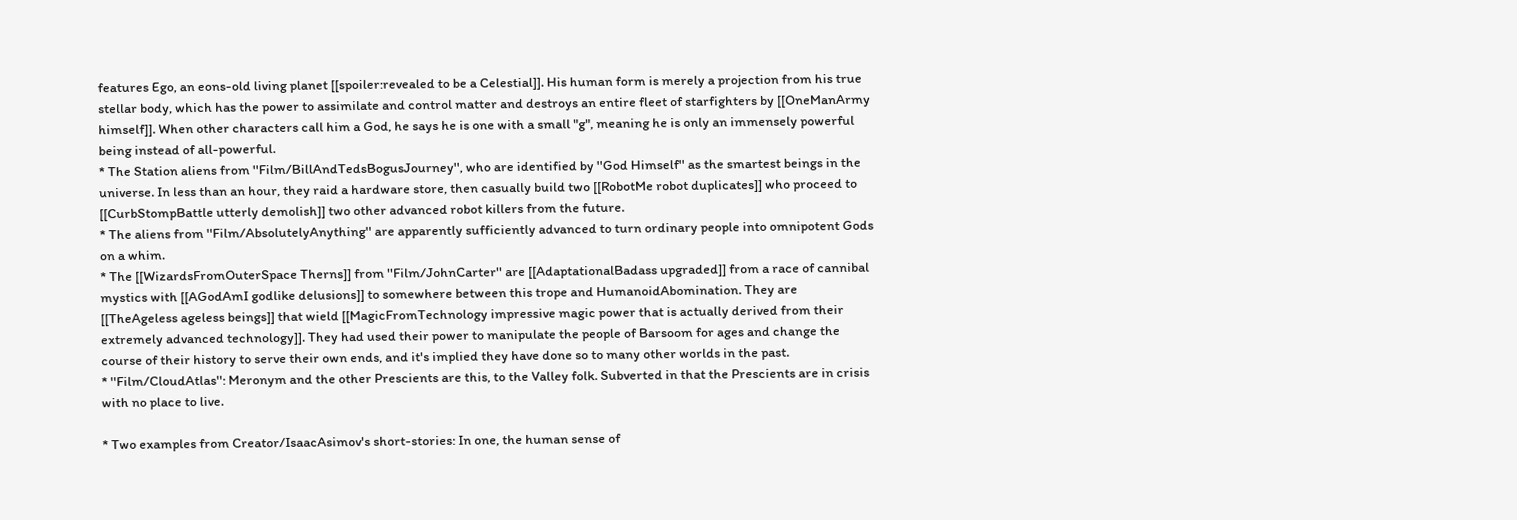features Ego, an eons-old living planet [[spoiler:revealed to be a Celestial]]. His human form is merely a projection from his true stellar body, which has the power to assimilate and control matter and destroys an entire fleet of starfighters by [[OneManArmy himself]]. When other characters call him a God, he says he is one with a small "g", meaning he is only an immensely powerful being instead of all-powerful.
* The Station aliens from ''Film/BillAndTedsBogusJourney'', who are identified by ''God Himself'' as the smartest beings in the universe. In less than an hour, they raid a hardware store, then casually build two [[RobotMe robot duplicates]] who proceed to [[CurbStompBattle utterly demolish]] two other advanced robot killers from the future.
* The aliens from ''Film/AbsolutelyAnything'' are apparently sufficiently advanced to turn ordinary people into omnipotent Gods on a whim.
* The [[WizardsFromOuterSpace Therns]] from ''Film/JohnCarter'' are [[AdaptationalBadass upgraded]] from a race of cannibal mystics with [[AGodAmI godlike delusions]] to somewhere between this trope and HumanoidAbomination. They are [[TheAgeless ageless beings]] that wield [[MagicFromTechnology impressive magic power that is actually derived from their extremely advanced technology]]. They had used their power to manipulate the people of Barsoom for ages and change the course of their history to serve their own ends, and it's implied they have done so to many other worlds in the past.
* ''Film/CloudAtlas'': Meronym and the other Prescients are this, to the Valley folk. Subverted in that the Prescients are in crisis with no place to live.

* Two examples from Creator/IsaacAsimov's short-stories: In one, the human sense of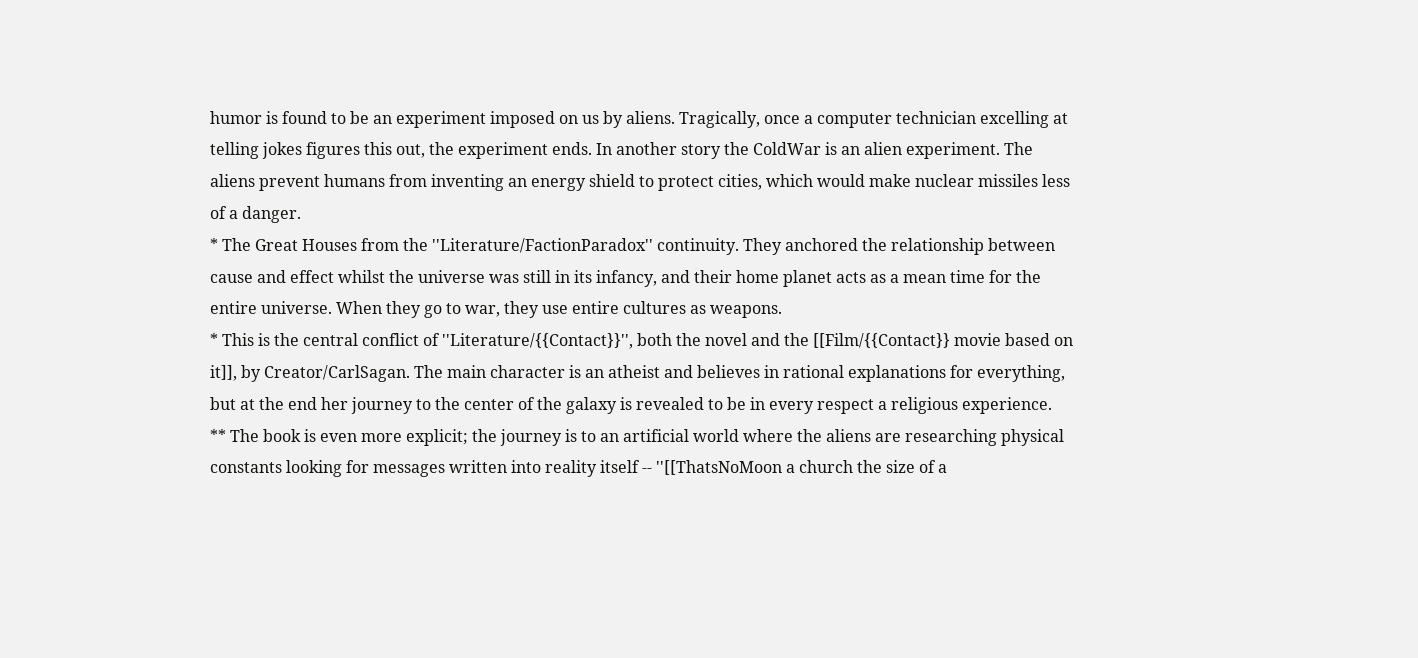humor is found to be an experiment imposed on us by aliens. Tragically, once a computer technician excelling at telling jokes figures this out, the experiment ends. In another story the ColdWar is an alien experiment. The aliens prevent humans from inventing an energy shield to protect cities, which would make nuclear missiles less of a danger.
* The Great Houses from the ''Literature/FactionParadox'' continuity. They anchored the relationship between cause and effect whilst the universe was still in its infancy, and their home planet acts as a mean time for the entire universe. When they go to war, they use entire cultures as weapons.
* This is the central conflict of ''Literature/{{Contact}}'', both the novel and the [[Film/{{Contact}} movie based on it]], by Creator/CarlSagan. The main character is an atheist and believes in rational explanations for everything, but at the end her journey to the center of the galaxy is revealed to be in every respect a religious experience.
** The book is even more explicit; the journey is to an artificial world where the aliens are researching physical constants looking for messages written into reality itself -- ''[[ThatsNoMoon a church the size of a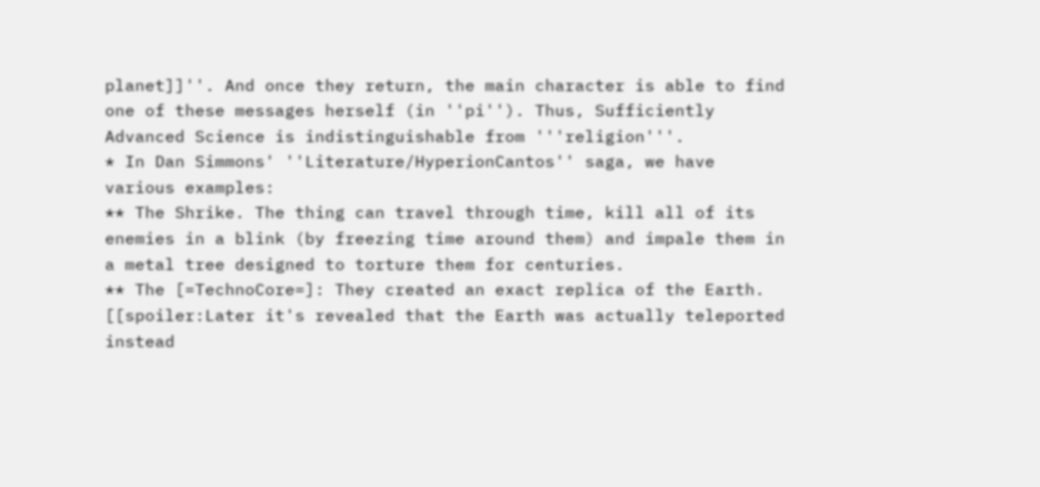planet]]''. And once they return, the main character is able to find one of these messages herself (in ''pi''). Thus, Sufficiently Advanced Science is indistinguishable from '''religion'''.
* In Dan Simmons' ''Literature/HyperionCantos'' saga, we have various examples:
** The Shrike. The thing can travel through time, kill all of its enemies in a blink (by freezing time around them) and impale them in a metal tree designed to torture them for centuries.
** The [=TechnoCore=]: They created an exact replica of the Earth. [[spoiler:Later it's revealed that the Earth was actually teleported instead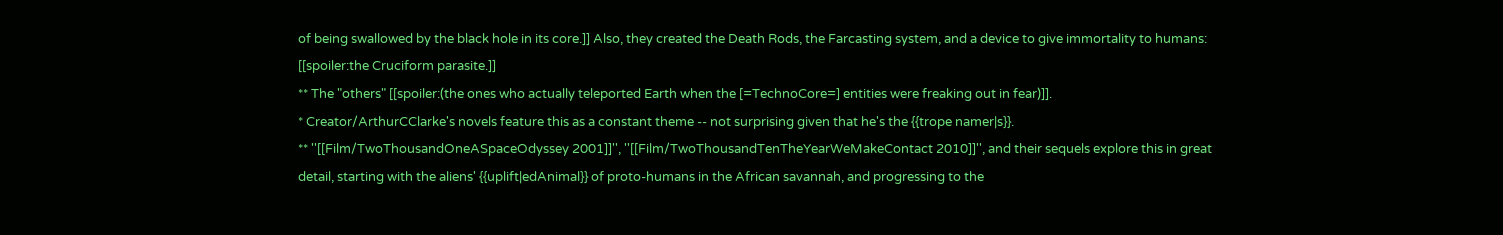of being swallowed by the black hole in its core.]] Also, they created the Death Rods, the Farcasting system, and a device to give immortality to humans: [[spoiler:the Cruciform parasite.]]
** The "others" [[spoiler:(the ones who actually teleported Earth when the [=TechnoCore=] entities were freaking out in fear)]].
* Creator/ArthurCClarke's novels feature this as a constant theme -- not surprising given that he's the {{trope namer|s}}.
** ''[[Film/TwoThousandOneASpaceOdyssey 2001]]'', ''[[Film/TwoThousandTenTheYearWeMakeContact 2010]]'', and their sequels explore this in great detail, starting with the aliens' {{uplift|edAnimal}} of proto-humans in the African savannah, and progressing to the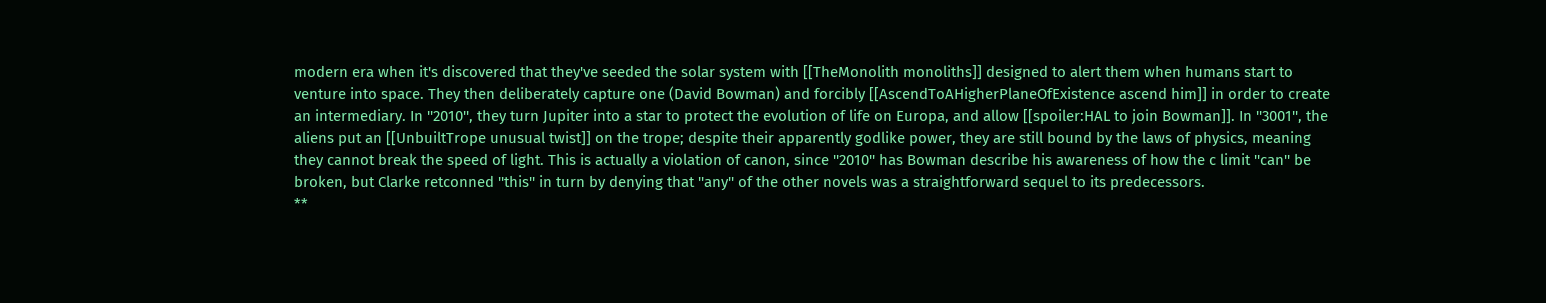modern era when it's discovered that they've seeded the solar system with [[TheMonolith monoliths]] designed to alert them when humans start to venture into space. They then deliberately capture one (David Bowman) and forcibly [[AscendToAHigherPlaneOfExistence ascend him]] in order to create an intermediary. In ''2010'', they turn Jupiter into a star to protect the evolution of life on Europa, and allow [[spoiler:HAL to join Bowman]]. In ''3001'', the aliens put an [[UnbuiltTrope unusual twist]] on the trope; despite their apparently godlike power, they are still bound by the laws of physics, meaning they cannot break the speed of light. This is actually a violation of canon, since ''2010'' has Bowman describe his awareness of how the c limit ''can'' be broken, but Clarke retconned ''this'' in turn by denying that ''any'' of the other novels was a straightforward sequel to its predecessors.
**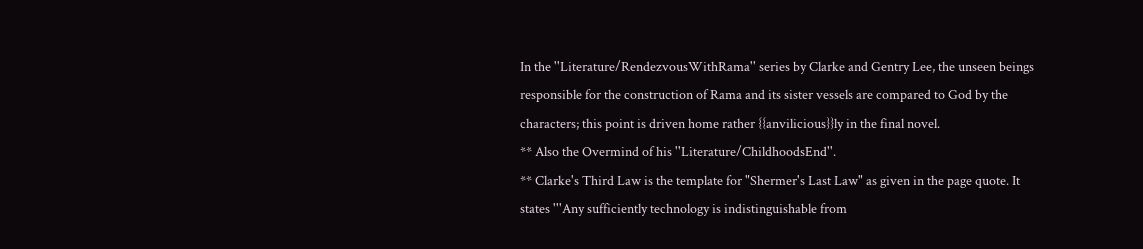In the ''Literature/RendezvousWithRama'' series by Clarke and Gentry Lee, the unseen beings responsible for the construction of Rama and its sister vessels are compared to God by the characters; this point is driven home rather {{anvilicious}}ly in the final novel.
** Also the Overmind of his ''Literature/ChildhoodsEnd''.
** Clarke's Third Law is the template for "Shermer's Last Law" as given in the page quote. It states '''Any sufficiently technology is indistinguishable from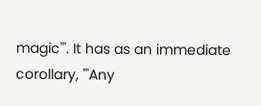magic'''. It has as an immediate corollary, '''Any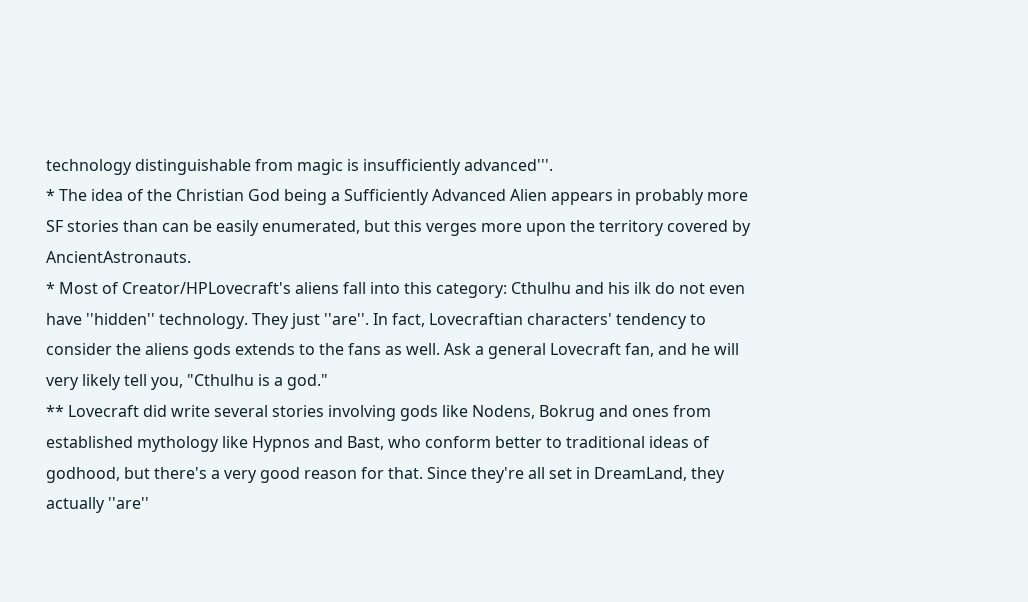technology distinguishable from magic is insufficiently advanced'''.
* The idea of the Christian God being a Sufficiently Advanced Alien appears in probably more SF stories than can be easily enumerated, but this verges more upon the territory covered by AncientAstronauts.
* Most of Creator/HPLovecraft's aliens fall into this category: Cthulhu and his ilk do not even have ''hidden'' technology. They just ''are''. In fact, Lovecraftian characters' tendency to consider the aliens gods extends to the fans as well. Ask a general Lovecraft fan, and he will very likely tell you, "Cthulhu is a god."
** Lovecraft did write several stories involving gods like Nodens, Bokrug and ones from established mythology like Hypnos and Bast, who conform better to traditional ideas of godhood, but there's a very good reason for that. Since they're all set in DreamLand, they actually ''are''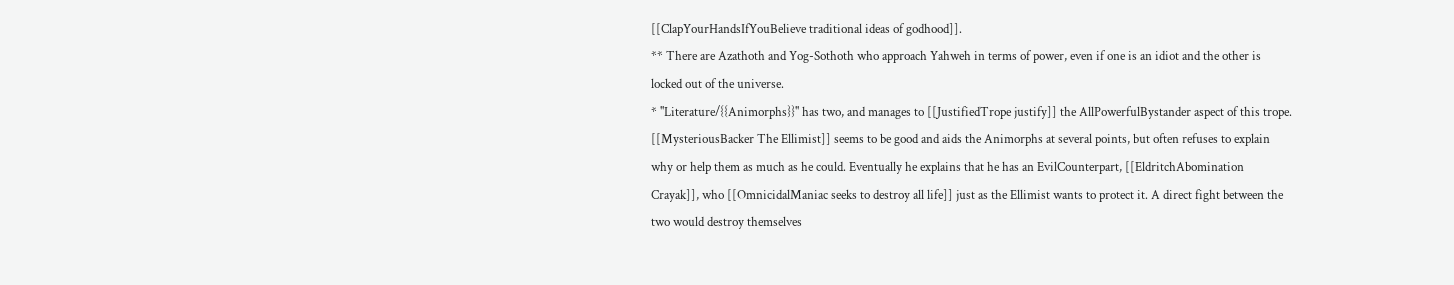[[ClapYourHandsIfYouBelieve traditional ideas of godhood]].
** There are Azathoth and Yog-Sothoth who approach Yahweh in terms of power, even if one is an idiot and the other is locked out of the universe.
* ''Literature/{{Animorphs}}'' has two, and manages to [[JustifiedTrope justify]] the AllPowerfulBystander aspect of this trope. [[MysteriousBacker The Ellimist]] seems to be good and aids the Animorphs at several points, but often refuses to explain why or help them as much as he could. Eventually he explains that he has an EvilCounterpart, [[EldritchAbomination Crayak]], who [[OmnicidalManiac seeks to destroy all life]] just as the Ellimist wants to protect it. A direct fight between the two would destroy themselves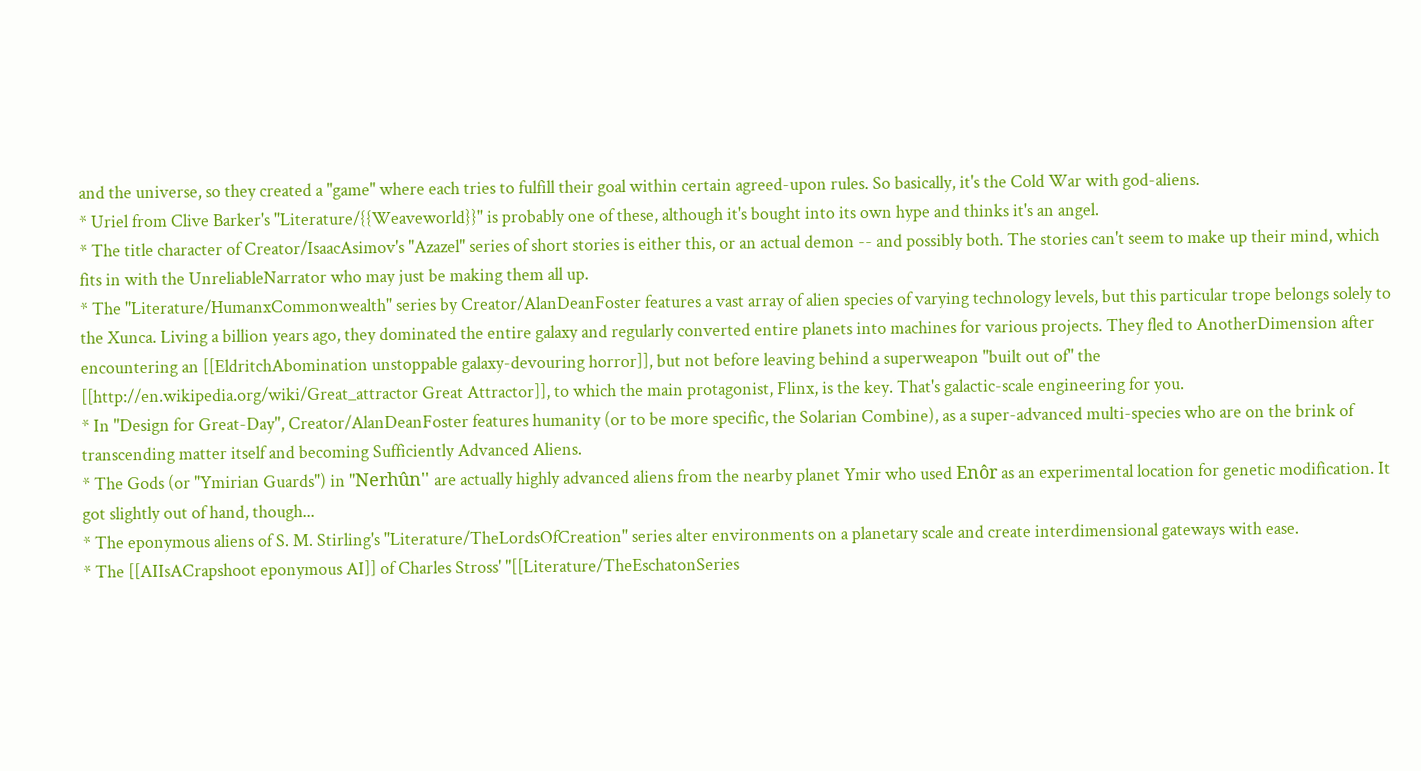and the universe, so they created a "game" where each tries to fulfill their goal within certain agreed-upon rules. So basically, it's the Cold War with god-aliens.
* Uriel from Clive Barker's ''Literature/{{Weaveworld}}'' is probably one of these, although it's bought into its own hype and thinks it's an angel.
* The title character of Creator/IsaacAsimov's "Azazel" series of short stories is either this, or an actual demon -- and possibly both. The stories can't seem to make up their mind, which fits in with the UnreliableNarrator who may just be making them all up.
* The ''Literature/HumanxCommonwealth'' series by Creator/AlanDeanFoster features a vast array of alien species of varying technology levels, but this particular trope belongs solely to the Xunca. Living a billion years ago, they dominated the entire galaxy and regularly converted entire planets into machines for various projects. They fled to AnotherDimension after encountering an [[EldritchAbomination unstoppable galaxy-devouring horror]], but not before leaving behind a superweapon ''built out of'' the [[http://en.wikipedia.org/wiki/Great_attractor Great Attractor]], to which the main protagonist, Flinx, is the key. That's galactic-scale engineering for you.
* In ''Design for Great-Day'', Creator/AlanDeanFoster features humanity (or to be more specific, the Solarian Combine), as a super-advanced multi-species who are on the brink of transcending matter itself and becoming Sufficiently Advanced Aliens.
* The Gods (or "Ymirian Guards") in ''Nerhûn'' are actually highly advanced aliens from the nearby planet Ymir who used Enôr as an experimental location for genetic modification. It got slightly out of hand, though...
* The eponymous aliens of S. M. Stirling's ''Literature/TheLordsOfCreation'' series alter environments on a planetary scale and create interdimensional gateways with ease.
* The [[AIIsACrapshoot eponymous AI]] of Charles Stross' ''[[Literature/TheEschatonSeries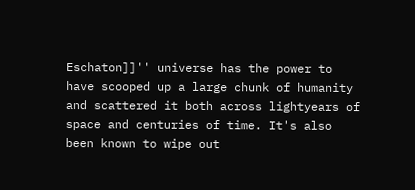Eschaton]]'' universe has the power to have scooped up a large chunk of humanity and scattered it both across lightyears of space and centuries of time. It's also been known to wipe out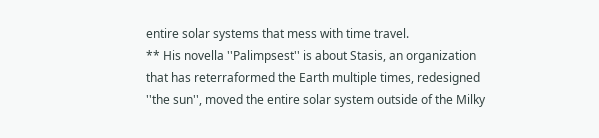entire solar systems that mess with time travel.
** His novella ''Palimpsest'' is about Stasis, an organization that has reterraformed the Earth multiple times, redesigned ''the sun'', moved the entire solar system outside of the Milky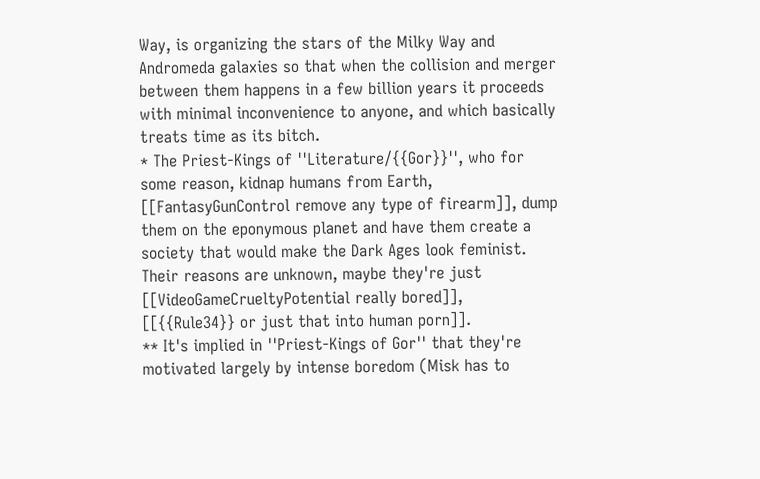Way, is organizing the stars of the Milky Way and Andromeda galaxies so that when the collision and merger between them happens in a few billion years it proceeds with minimal inconvenience to anyone, and which basically treats time as its bitch.
* The Priest-Kings of ''Literature/{{Gor}}'', who for some reason, kidnap humans from Earth, [[FantasyGunControl remove any type of firearm]], dump them on the eponymous planet and have them create a society that would make the Dark Ages look feminist. Their reasons are unknown, maybe they're just [[VideoGameCrueltyPotential really bored]], [[{{Rule34}} or just that into human porn]].
** It's implied in ''Priest-Kings of Gor'' that they're motivated largely by intense boredom (Misk has to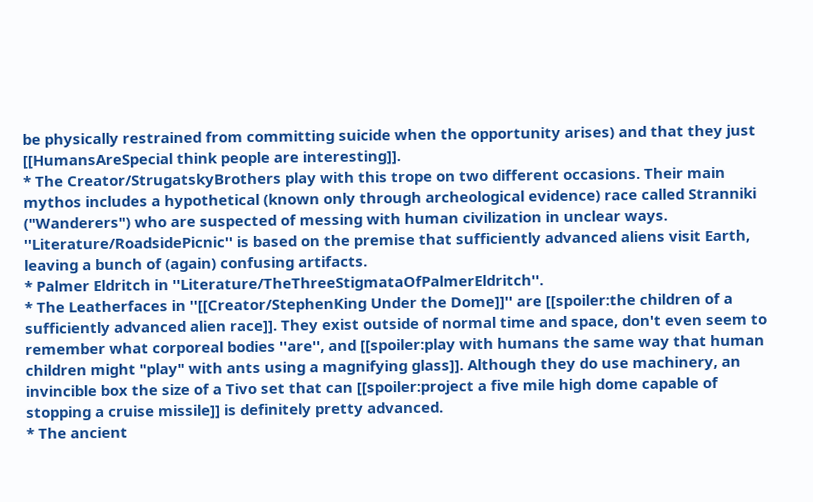be physically restrained from committing suicide when the opportunity arises) and that they just [[HumansAreSpecial think people are interesting]].
* The Creator/StrugatskyBrothers play with this trope on two different occasions. Their main mythos includes a hypothetical (known only through archeological evidence) race called Stranniki ("Wanderers") who are suspected of messing with human civilization in unclear ways. ''Literature/RoadsidePicnic'' is based on the premise that sufficiently advanced aliens visit Earth, leaving a bunch of (again) confusing artifacts.
* Palmer Eldritch in ''Literature/TheThreeStigmataOfPalmerEldritch''.
* The Leatherfaces in ''[[Creator/StephenKing Under the Dome]]'' are [[spoiler:the children of a sufficiently advanced alien race]]. They exist outside of normal time and space, don't even seem to remember what corporeal bodies ''are'', and [[spoiler:play with humans the same way that human children might "play" with ants using a magnifying glass]]. Although they do use machinery, an invincible box the size of a Tivo set that can [[spoiler:project a five mile high dome capable of stopping a cruise missile]] is definitely pretty advanced.
* The ancient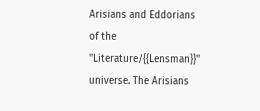Arisians and Eddorians of the ''Literature/{{Lensman}}'' universe. The Arisians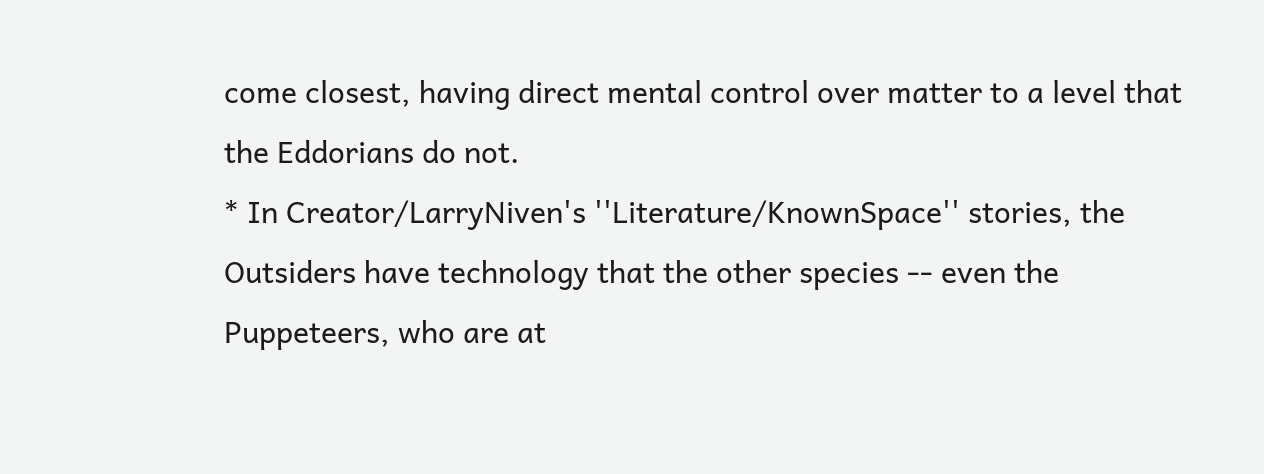come closest, having direct mental control over matter to a level that the Eddorians do not.
* In Creator/LarryNiven's ''Literature/KnownSpace'' stories, the Outsiders have technology that the other species -- even the Puppeteers, who are at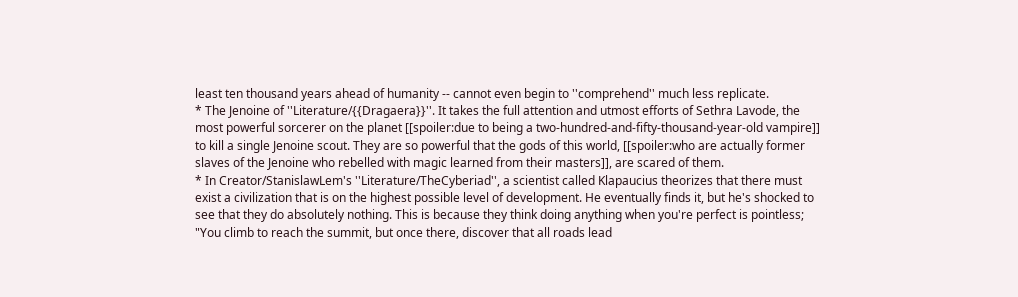least ten thousand years ahead of humanity -- cannot even begin to ''comprehend'' much less replicate.
* The Jenoine of ''Literature/{{Dragaera}}''. It takes the full attention and utmost efforts of Sethra Lavode, the most powerful sorcerer on the planet [[spoiler:due to being a two-hundred-and-fifty-thousand-year-old vampire]] to kill a single Jenoine scout. They are so powerful that the gods of this world, [[spoiler:who are actually former slaves of the Jenoine who rebelled with magic learned from their masters]], are scared of them.
* In Creator/StanislawLem's ''Literature/TheCyberiad'', a scientist called Klapaucius theorizes that there must exist a civilization that is on the highest possible level of development. He eventually finds it, but he's shocked to see that they do absolutely nothing. This is because they think doing anything when you're perfect is pointless; "You climb to reach the summit, but once there, discover that all roads lead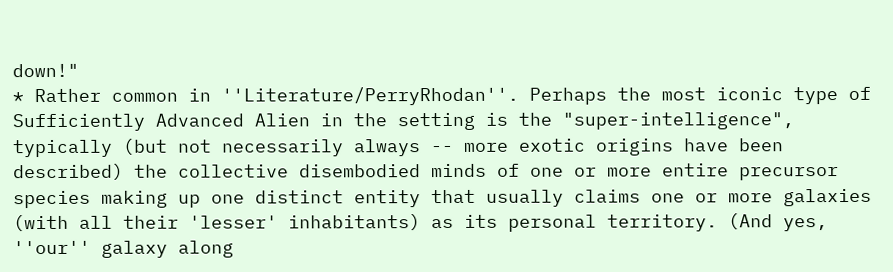down!"
* Rather common in ''Literature/PerryRhodan''. Perhaps the most iconic type of Sufficiently Advanced Alien in the setting is the "super-intelligence", typically (but not necessarily always -- more exotic origins have been described) the collective disembodied minds of one or more entire precursor species making up one distinct entity that usually claims one or more galaxies (with all their 'lesser' inhabitants) as its personal territory. (And yes, ''our'' galaxy along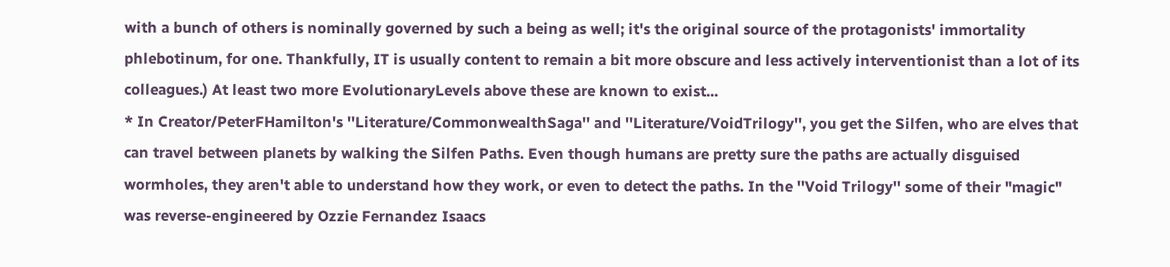with a bunch of others is nominally governed by such a being as well; it's the original source of the protagonists' immortality phlebotinum, for one. Thankfully, IT is usually content to remain a bit more obscure and less actively interventionist than a lot of its colleagues.) At least two more EvolutionaryLevels above these are known to exist...
* In Creator/PeterFHamilton's ''Literature/CommonwealthSaga'' and ''Literature/VoidTrilogy'', you get the Silfen, who are elves that can travel between planets by walking the Silfen Paths. Even though humans are pretty sure the paths are actually disguised wormholes, they aren't able to understand how they work, or even to detect the paths. In the ''Void Trilogy'' some of their "magic" was reverse-engineered by Ozzie Fernandez Isaacs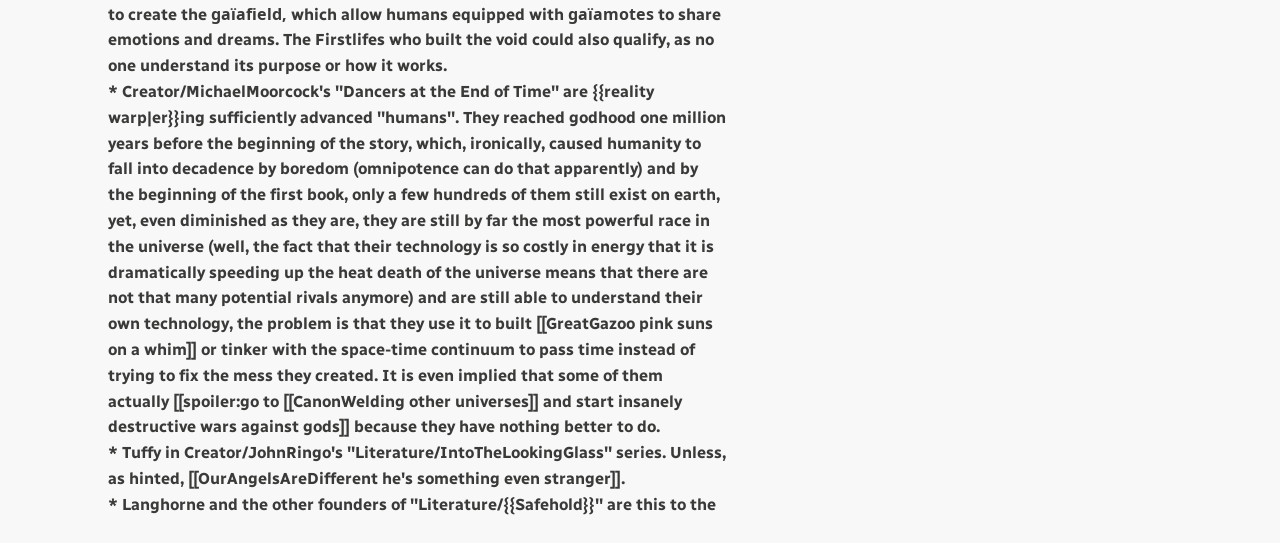to create the gaïafield, which allow humans equipped with gaïamotes to share emotions and dreams. The Firstlifes who built the void could also qualify, as no one understand its purpose or how it works.
* Creator/MichaelMoorcock's ''Dancers at the End of Time'' are {{reality warp|er}}ing sufficiently advanced ''humans''. They reached godhood one million years before the beginning of the story, which, ironically, caused humanity to fall into decadence by boredom (omnipotence can do that apparently) and by the beginning of the first book, only a few hundreds of them still exist on earth, yet, even diminished as they are, they are still by far the most powerful race in the universe (well, the fact that their technology is so costly in energy that it is dramatically speeding up the heat death of the universe means that there are not that many potential rivals anymore) and are still able to understand their own technology, the problem is that they use it to built [[GreatGazoo pink suns on a whim]] or tinker with the space-time continuum to pass time instead of trying to fix the mess they created. It is even implied that some of them actually [[spoiler:go to [[CanonWelding other universes]] and start insanely destructive wars against gods]] because they have nothing better to do.
* Tuffy in Creator/JohnRingo's ''Literature/IntoTheLookingGlass'' series. Unless, as hinted, [[OurAngelsAreDifferent he's something even stranger]].
* Langhorne and the other founders of ''Literature/{{Safehold}}'' are this to the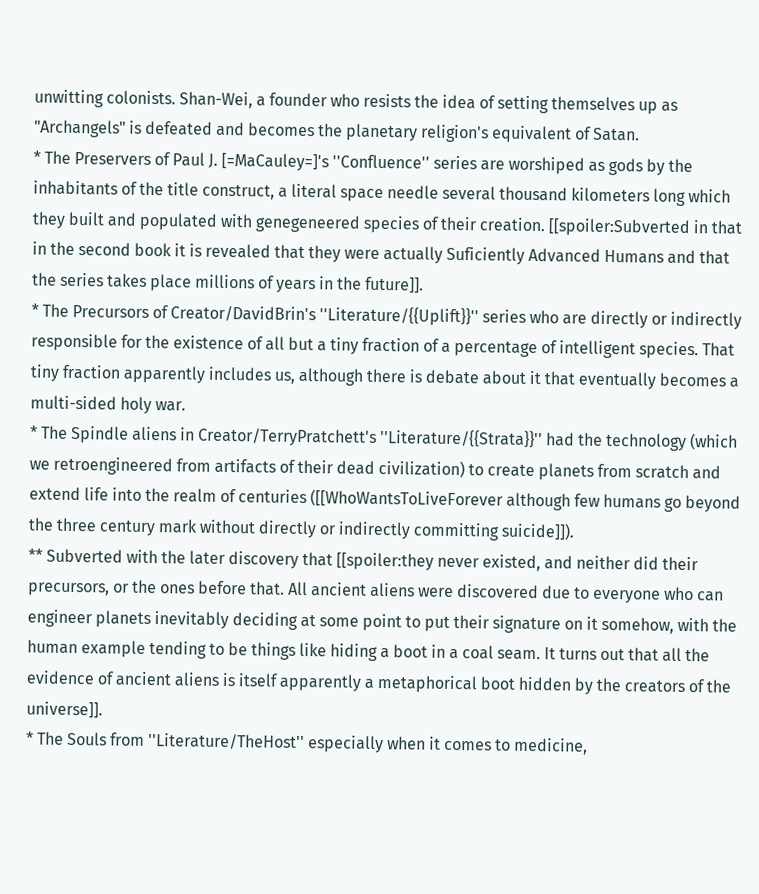unwitting colonists. Shan-Wei, a founder who resists the idea of setting themselves up as "Archangels" is defeated and becomes the planetary religion's equivalent of Satan.
* The Preservers of Paul J. [=MaCauley=]'s ''Confluence'' series are worshiped as gods by the inhabitants of the title construct, a literal space needle several thousand kilometers long which they built and populated with genegeneered species of their creation. [[spoiler:Subverted in that in the second book it is revealed that they were actually Suficiently Advanced Humans and that the series takes place millions of years in the future]].
* The Precursors of Creator/DavidBrin's ''Literature/{{Uplift}}'' series who are directly or indirectly responsible for the existence of all but a tiny fraction of a percentage of intelligent species. That tiny fraction apparently includes us, although there is debate about it that eventually becomes a multi-sided holy war.
* The Spindle aliens in Creator/TerryPratchett's ''Literature/{{Strata}}'' had the technology (which we retroengineered from artifacts of their dead civilization) to create planets from scratch and extend life into the realm of centuries ([[WhoWantsToLiveForever although few humans go beyond the three century mark without directly or indirectly committing suicide]]).
** Subverted with the later discovery that [[spoiler:they never existed, and neither did their precursors, or the ones before that. All ancient aliens were discovered due to everyone who can engineer planets inevitably deciding at some point to put their signature on it somehow, with the human example tending to be things like hiding a boot in a coal seam. It turns out that all the evidence of ancient aliens is itself apparently a metaphorical boot hidden by the creators of the universe]].
* The Souls from ''Literature/TheHost'' especially when it comes to medicine,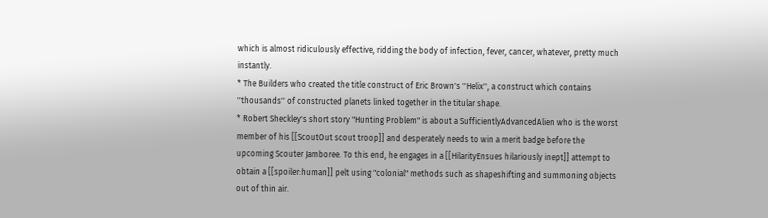which is almost ridiculously effective, ridding the body of infection, fever, cancer, whatever, pretty much instantly.
* The Builders who created the title construct of Eric Brown's ''Helix'', a construct which contains ''thousands'' of constructed planets linked together in the titular shape.
* Robert Sheckley's short story "Hunting Problem" is about a SufficientlyAdvancedAlien who is the worst member of his [[ScoutOut scout troop]] and desperately needs to win a merit badge before the upcoming Scouter Jamboree. To this end, he engages in a [[HilarityEnsues hilariously inept]] attempt to obtain a [[spoiler:human]] pelt using "colonial" methods such as shapeshifting and summoning objects out of thin air.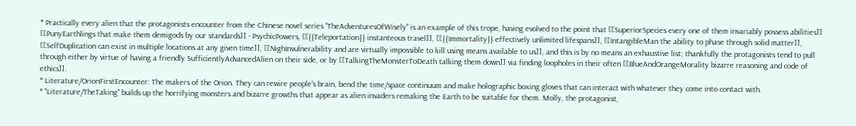* Practically every alien that the protagonists encounter from the Chinese novel series ''TheAdventuresOfWisely'' is an example of this trope, having evolved to the point that [[SuperiorSpecies every one of them invariably possess abilities]] [[PunyEarthlings that make them demigods by our standards]] - PsychicPowers, [[{{Teleportation}} instanteous travel]], [[{{Immortality}} effectively unlimited lifespans]], [[IntangibleMan the ability to phase through solid matter]], [[SelfDuplication can exist in multiple locations at any given time]], [[NighInvulnerability and are virtually impossible to kill using means available to us]], and this is by no means an exhaustive list; thankfully the protagonists tend to pull through either by virtue of having a friendly SufficientlyAdvancedAlien on their side, or by [[TalkingTheMonsterToDeath talking them down]] via finding loopholes in their often [[BlueAndOrangeMorality bizarre reasoning and code of ethics]].
* Literature/OrionFirstEncounter: The makers of the Orion. They can rewire people's brain, bend the time/space continuum and make holographic boxing gloves that can interact with whatever they come into contact with.
* ''Literature/TheTaking'' builds up the horrifying monsters and bizarre growths that appear as alien invaders remaking the Earth to be suitable for them. Molly, the protagonist,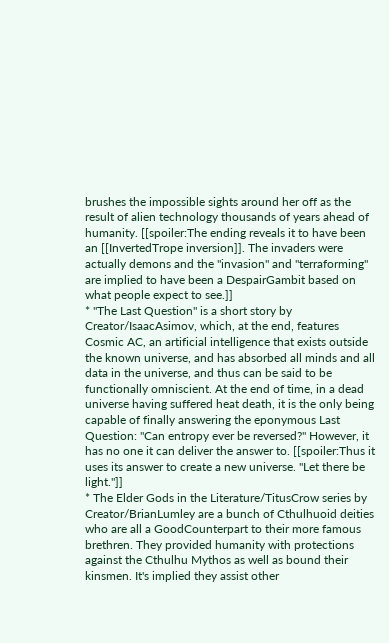brushes the impossible sights around her off as the result of alien technology thousands of years ahead of humanity. [[spoiler:The ending reveals it to have been an [[InvertedTrope inversion]]. The invaders were actually demons and the "invasion" and "terraforming" are implied to have been a DespairGambit based on what people expect to see.]]
* "The Last Question" is a short story by Creator/IsaacAsimov, which, at the end, features Cosmic AC, an artificial intelligence that exists outside the known universe, and has absorbed all minds and all data in the universe, and thus can be said to be functionally omniscient. At the end of time, in a dead universe having suffered heat death, it is the only being capable of finally answering the eponymous Last Question: "Can entropy ever be reversed?" However, it has no one it can deliver the answer to. [[spoiler:Thus it uses its answer to create a new universe. "Let there be light."]]
* The Elder Gods in the Literature/TitusCrow series by Creator/BrianLumley are a bunch of Cthulhuoid deities who are all a GoodCounterpart to their more famous brethren. They provided humanity with protections against the Cthulhu Mythos as well as bound their kinsmen. It's implied they assist other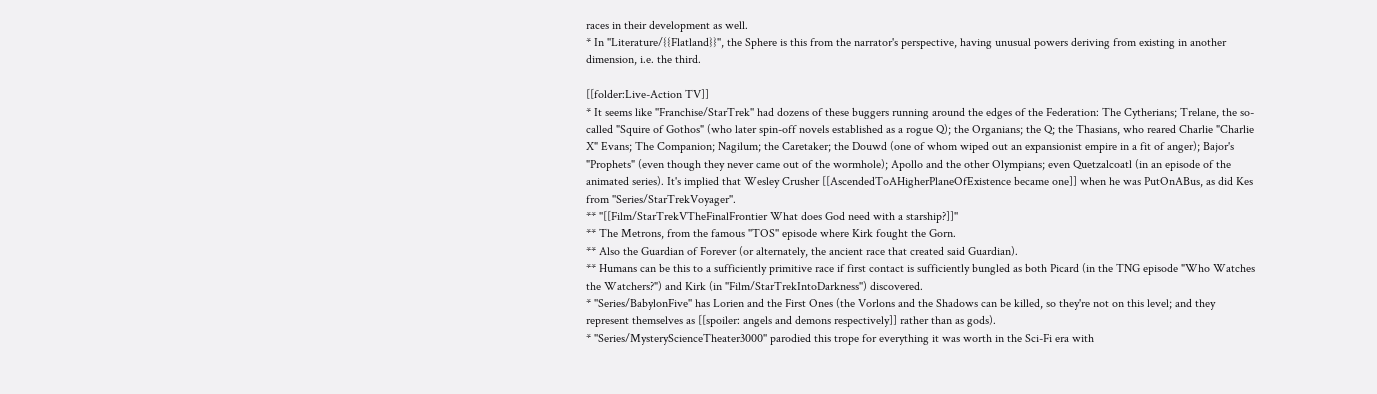races in their development as well.
* In ''Literature/{{Flatland}}'', the Sphere is this from the narrator's perspective, having unusual powers deriving from existing in another dimension, i.e. the third.

[[folder:Live-Action TV]]
* It seems like ''Franchise/StarTrek'' had dozens of these buggers running around the edges of the Federation: The Cytherians; Trelane, the so-called "Squire of Gothos" (who later spin-off novels established as a rogue Q); the Organians; the Q; the Thasians, who reared Charlie "Charlie X" Evans; The Companion; Nagilum; the Caretaker; the Douwd (one of whom wiped out an expansionist empire in a fit of anger); Bajor's "Prophets" (even though they never came out of the wormhole); Apollo and the other Olympians; even Quetzalcoatl (in an episode of the animated series). It's implied that Wesley Crusher [[AscendedToAHigherPlaneOfExistence became one]] when he was PutOnABus, as did Kes from ''Series/StarTrekVoyager''.
** ''[[Film/StarTrekVTheFinalFrontier What does God need with a starship?]]''
** The Metrons, from the famous ''TOS'' episode where Kirk fought the Gorn.
** Also the Guardian of Forever (or alternately, the ancient race that created said Guardian).
** Humans can be this to a sufficiently primitive race if first contact is sufficiently bungled as both Picard (in the TNG episode "Who Watches the Watchers?") and Kirk (in ''Film/StarTrekIntoDarkness'') discovered.
* ''Series/BabylonFive'' has Lorien and the First Ones (the Vorlons and the Shadows can be killed, so they're not on this level; and they represent themselves as [[spoiler: angels and demons respectively]] rather than as gods).
* ''Series/MysteryScienceTheater3000'' parodied this trope for everything it was worth in the Sci-Fi era with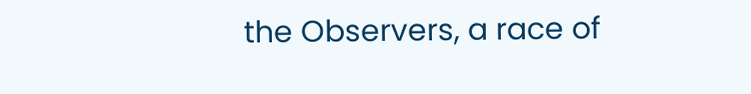the Observers, a race of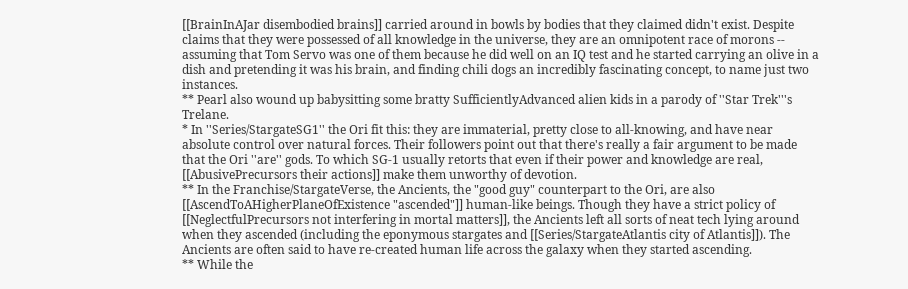[[BrainInAJar disembodied brains]] carried around in bowls by bodies that they claimed didn't exist. Despite claims that they were possessed of all knowledge in the universe, they are an omnipotent race of morons -- assuming that Tom Servo was one of them because he did well on an IQ test and he started carrying an olive in a dish and pretending it was his brain, and finding chili dogs an incredibly fascinating concept, to name just two instances.
** Pearl also wound up babysitting some bratty SufficientlyAdvanced alien kids in a parody of ''Star Trek'''s Trelane.
* In ''Series/StargateSG1'' the Ori fit this: they are immaterial, pretty close to all-knowing, and have near absolute control over natural forces. Their followers point out that there's really a fair argument to be made that the Ori ''are'' gods. To which SG-1 usually retorts that even if their power and knowledge are real, [[AbusivePrecursors their actions]] make them unworthy of devotion.
** In the Franchise/StargateVerse, the Ancients, the "good guy" counterpart to the Ori, are also [[AscendToAHigherPlaneOfExistence "ascended"]] human-like beings. Though they have a strict policy of [[NeglectfulPrecursors not interfering in mortal matters]], the Ancients left all sorts of neat tech lying around when they ascended (including the eponymous stargates and [[Series/StargateAtlantis city of Atlantis]]). The Ancients are often said to have re-created human life across the galaxy when they started ascending.
** While the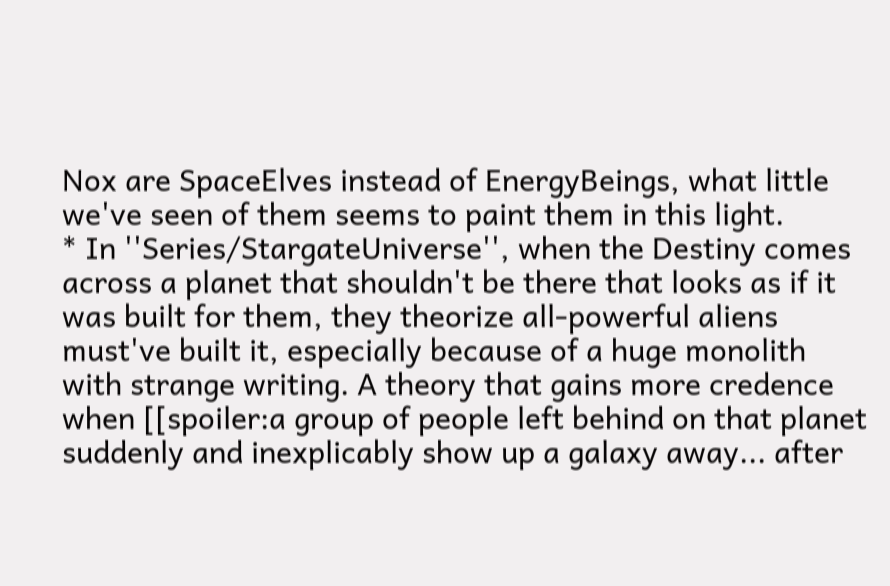Nox are SpaceElves instead of EnergyBeings, what little we've seen of them seems to paint them in this light.
* In ''Series/StargateUniverse'', when the Destiny comes across a planet that shouldn't be there that looks as if it was built for them, they theorize all-powerful aliens must've built it, especially because of a huge monolith with strange writing. A theory that gains more credence when [[spoiler:a group of people left behind on that planet suddenly and inexplicably show up a galaxy away... after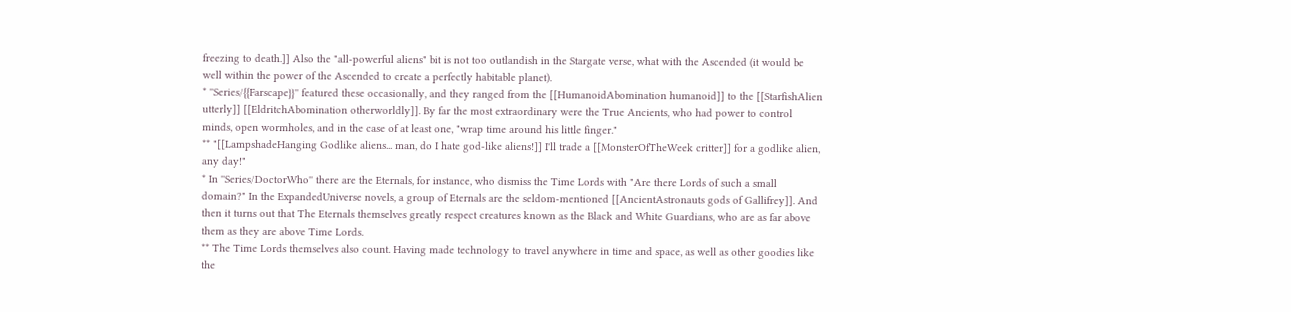freezing to death.]] Also the "all-powerful aliens" bit is not too outlandish in the Stargate verse, what with the Ascended (it would be well within the power of the Ascended to create a perfectly habitable planet).
* ''Series/{{Farscape}}'' featured these occasionally, and they ranged from the [[HumanoidAbomination humanoid]] to the [[StarfishAlien utterly]] [[EldritchAbomination otherworldly]]. By far the most extraordinary were the True Ancients, who had power to control minds, open wormholes, and in the case of at least one, "wrap time around his little finger."
** "[[LampshadeHanging Godlike aliens... man, do I hate god-like aliens!]] I'll trade a [[MonsterOfTheWeek critter]] for a godlike alien, any day!"
* In ''Series/DoctorWho'' there are the Eternals, for instance, who dismiss the Time Lords with "Are there Lords of such a small domain?" In the ExpandedUniverse novels, a group of Eternals are the seldom-mentioned [[AncientAstronauts gods of Gallifrey]]. And then it turns out that The Eternals themselves greatly respect creatures known as the Black and White Guardians, who are as far above them as they are above Time Lords.
** The Time Lords themselves also count. Having made technology to travel anywhere in time and space, as well as other goodies like the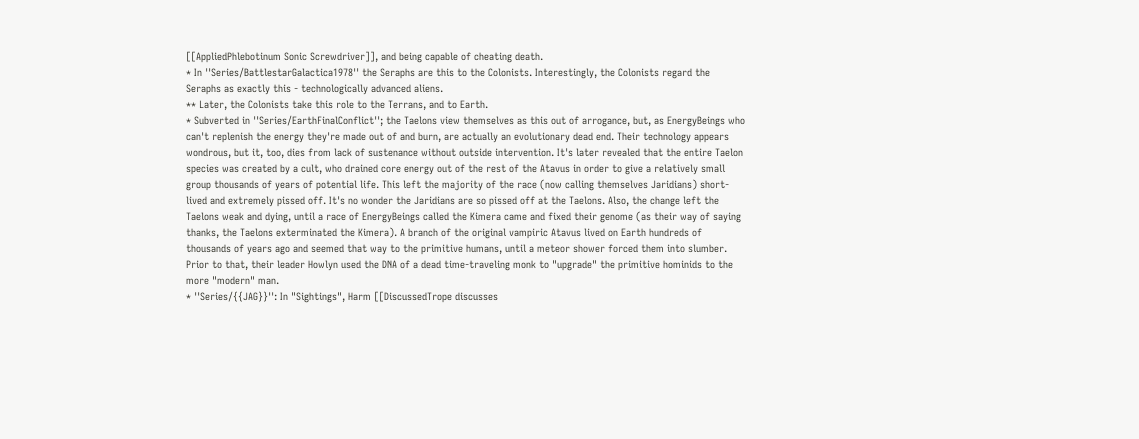[[AppliedPhlebotinum Sonic Screwdriver]], and being capable of cheating death.
* In ''Series/BattlestarGalactica1978'' the Seraphs are this to the Colonists. Interestingly, the Colonists regard the Seraphs as exactly this - technologically advanced aliens.
** Later, the Colonists take this role to the Terrans, and to Earth.
* Subverted in ''Series/EarthFinalConflict''; the Taelons view themselves as this out of arrogance, but, as EnergyBeings who can't replenish the energy they're made out of and burn, are actually an evolutionary dead end. Their technology appears wondrous, but it, too, dies from lack of sustenance without outside intervention. It's later revealed that the entire Taelon species was created by a cult, who drained core energy out of the rest of the Atavus in order to give a relatively small group thousands of years of potential life. This left the majority of the race (now calling themselves Jaridians) short-lived and extremely pissed off. It's no wonder the Jaridians are so pissed off at the Taelons. Also, the change left the Taelons weak and dying, until a race of EnergyBeings called the Kimera came and fixed their genome (as their way of saying thanks, the Taelons exterminated the Kimera). A branch of the original vampiric Atavus lived on Earth hundreds of thousands of years ago and seemed that way to the primitive humans, until a meteor shower forced them into slumber. Prior to that, their leader Howlyn used the DNA of a dead time-traveling monk to "upgrade" the primitive hominids to the more "modern" man.
* ''Series/{{JAG}}'': In "Sightings", Harm [[DiscussedTrope discusses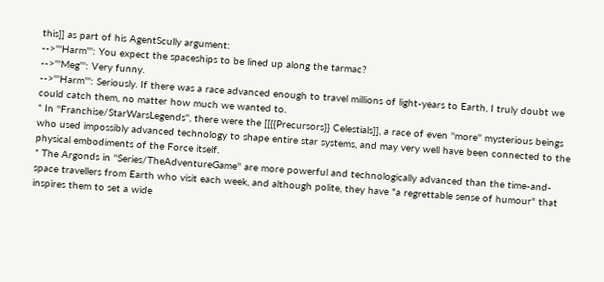this]] as part of his AgentScully argument:
-->'''Harm''': You expect the spaceships to be lined up along the tarmac?
-->'''Meg''': Very funny.
-->'''Harm''': Seriously. If there was a race advanced enough to travel millions of light-years to Earth, I truly doubt we could catch them, no matter how much we wanted to.
* In ''Franchise/StarWarsLegends'', there were the [[{{Precursors}} Celestials]], a race of even ''more'' mysterious beings who used impossibly advanced technology to shape entire star systems, and may very well have been connected to the physical embodiments of the Force itself.
* The Argonds in ''Series/TheAdventureGame'' are more powerful and technologically advanced than the time-and-space travellers from Earth who visit each week, and although polite, they have "a regrettable sense of humour" that inspires them to set a wide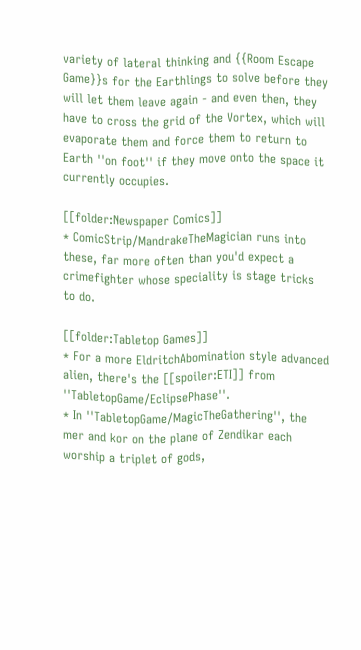variety of lateral thinking and {{Room Escape Game}}s for the Earthlings to solve before they will let them leave again - and even then, they have to cross the grid of the Vortex, which will evaporate them and force them to return to Earth ''on foot'' if they move onto the space it currently occupies.

[[folder:Newspaper Comics]]
* ComicStrip/MandrakeTheMagician runs into these, far more often than you'd expect a crimefighter whose speciality is stage tricks to do.

[[folder:Tabletop Games]]
* For a more EldritchAbomination style advanced alien, there's the [[spoiler:ETI]] from ''TabletopGame/EclipsePhase''.
* In ''TabletopGame/MagicTheGathering'', the mer and kor on the plane of Zendikar each worship a triplet of gods,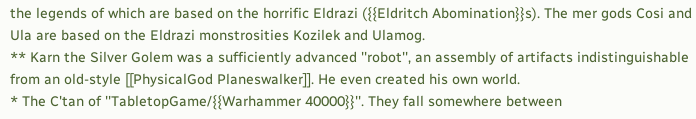the legends of which are based on the horrific Eldrazi ({{Eldritch Abomination}}s). The mer gods Cosi and Ula are based on the Eldrazi monstrosities Kozilek and Ulamog.
** Karn the Silver Golem was a sufficiently advanced ''robot'', an assembly of artifacts indistinguishable from an old-style [[PhysicalGod Planeswalker]]. He even created his own world.
* The C'tan of ''TabletopGame/{{Warhammer 40000}}''. They fall somewhere between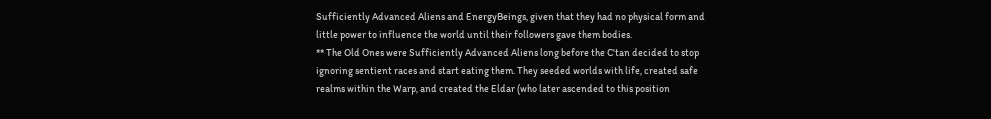Sufficiently Advanced Aliens and EnergyBeings, given that they had no physical form and little power to influence the world until their followers gave them bodies.
** The Old Ones were Sufficiently Advanced Aliens long before the C'tan decided to stop ignoring sentient races and start eating them. They seeded worlds with life, created safe realms within the Warp, and created the Eldar (who later ascended to this position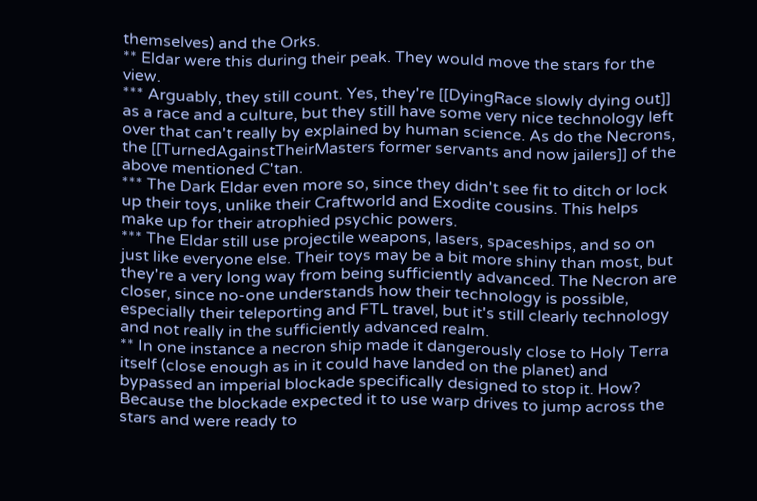themselves) and the Orks.
** Eldar were this during their peak. They would move the stars for the view.
*** Arguably, they still count. Yes, they're [[DyingRace slowly dying out]] as a race and a culture, but they still have some very nice technology left over that can't really by explained by human science. As do the Necrons, the [[TurnedAgainstTheirMasters former servants and now jailers]] of the above mentioned C'tan.
*** The Dark Eldar even more so, since they didn't see fit to ditch or lock up their toys, unlike their Craftworld and Exodite cousins. This helps make up for their atrophied psychic powers.
*** The Eldar still use projectile weapons, lasers, spaceships, and so on just like everyone else. Their toys may be a bit more shiny than most, but they're a very long way from being sufficiently advanced. The Necron are closer, since no-one understands how their technology is possible, especially their teleporting and FTL travel, but it's still clearly technology and not really in the sufficiently advanced realm.
** In one instance a necron ship made it dangerously close to Holy Terra itself (close enough as in it could have landed on the planet) and bypassed an imperial blockade specifically designed to stop it. How? Because the blockade expected it to use warp drives to jump across the stars and were ready to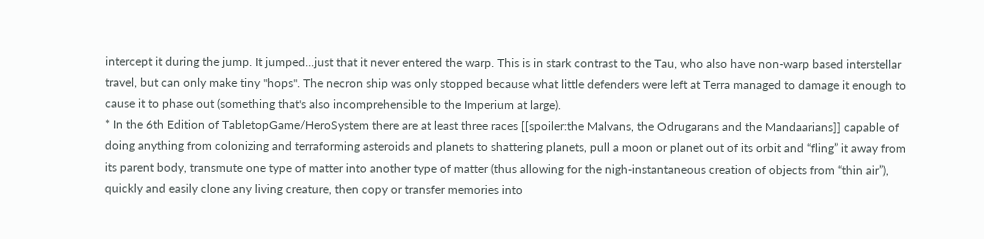intercept it during the jump. It jumped...just that it never entered the warp. This is in stark contrast to the Tau, who also have non-warp based interstellar travel, but can only make tiny "hops". The necron ship was only stopped because what little defenders were left at Terra managed to damage it enough to cause it to phase out (something that's also incomprehensible to the Imperium at large).
* In the 6th Edition of TabletopGame/HeroSystem there are at least three races [[spoiler:the Malvans, the Odrugarans and the Mandaarians]] capable of doing anything from colonizing and terraforming asteroids and planets to shattering planets, pull a moon or planet out of its orbit and “fling” it away from its parent body, transmute one type of matter into another type of matter (thus allowing for the nigh-instantaneous creation of objects from “thin air”), quickly and easily clone any living creature, then copy or transfer memories into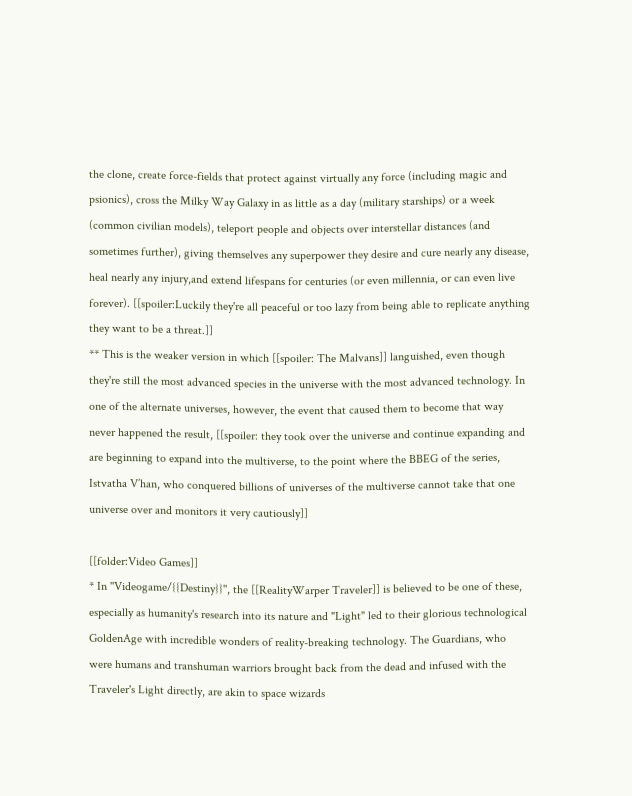the clone, create force-fields that protect against virtually any force (including magic and psionics), cross the Milky Way Galaxy in as little as a day (military starships) or a week (common civilian models), teleport people and objects over interstellar distances (and sometimes further), giving themselves any superpower they desire and cure nearly any disease, heal nearly any injury,and extend lifespans for centuries (or even millennia, or can even live forever). [[spoiler:Luckily they're all peaceful or too lazy from being able to replicate anything they want to be a threat.]]
** This is the weaker version in which [[spoiler: The Malvans]] languished, even though they're still the most advanced species in the universe with the most advanced technology. In one of the alternate universes, however, the event that caused them to become that way never happened the result, [[spoiler: they took over the universe and continue expanding and are beginning to expand into the multiverse, to the point where the BBEG of the series, Istvatha V’han, who conquered billions of universes of the multiverse cannot take that one universe over and monitors it very cautiously]]

[[folder:Video Games]]
* In ''Videogame/{{Destiny}}'', the [[RealityWarper Traveler]] is believed to be one of these, especially as humanity's research into its nature and "Light" led to their glorious technological GoldenAge with incredible wonders of reality-breaking technology. The Guardians, who were humans and transhuman warriors brought back from the dead and infused with the Traveler's Light directly, are akin to space wizards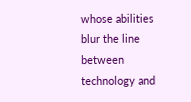whose abilities blur the line between technology and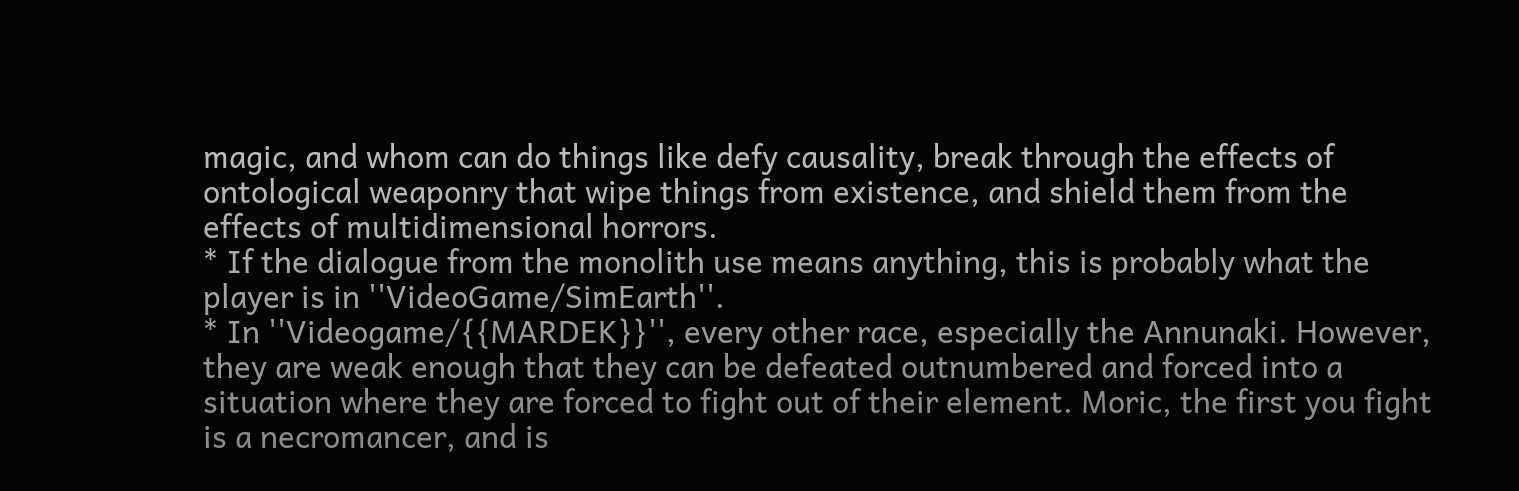magic, and whom can do things like defy causality, break through the effects of ontological weaponry that wipe things from existence, and shield them from the effects of multidimensional horrors.
* If the dialogue from the monolith use means anything, this is probably what the player is in ''VideoGame/SimEarth''.
* In ''Videogame/{{MARDEK}}'', every other race, especially the Annunaki. However, they are weak enough that they can be defeated outnumbered and forced into a situation where they are forced to fight out of their element. Moric, the first you fight is a necromancer, and is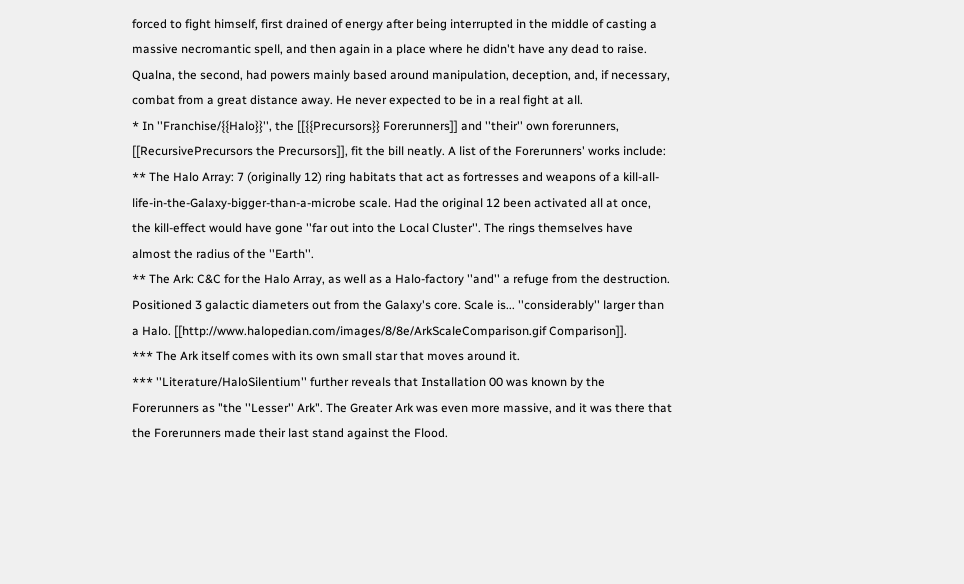forced to fight himself, first drained of energy after being interrupted in the middle of casting a massive necromantic spell, and then again in a place where he didn't have any dead to raise. Qualna, the second, had powers mainly based around manipulation, deception, and, if necessary, combat from a great distance away. He never expected to be in a real fight at all.
* In ''Franchise/{{Halo}}'', the [[{{Precursors}} Forerunners]] and ''their'' own forerunners, [[RecursivePrecursors the Precursors]], fit the bill neatly. A list of the Forerunners' works include:
** The Halo Array: 7 (originally 12) ring habitats that act as fortresses and weapons of a kill-all-life-in-the-Galaxy-bigger-than-a-microbe scale. Had the original 12 been activated all at once, the kill-effect would have gone ''far out into the Local Cluster''. The rings themselves have almost the radius of the ''Earth''.
** The Ark: C&C for the Halo Array, as well as a Halo-factory ''and'' a refuge from the destruction. Positioned 3 galactic diameters out from the Galaxy's core. Scale is... ''considerably'' larger than a Halo. [[http://www.halopedian.com/images/8/8e/ArkScaleComparison.gif Comparison]].
*** The Ark itself comes with its own small star that moves around it.
*** ''Literature/HaloSilentium'' further reveals that Installation 00 was known by the Forerunners as "the ''Lesser'' Ark". The Greater Ark was even more massive, and it was there that the Forerunners made their last stand against the Flood.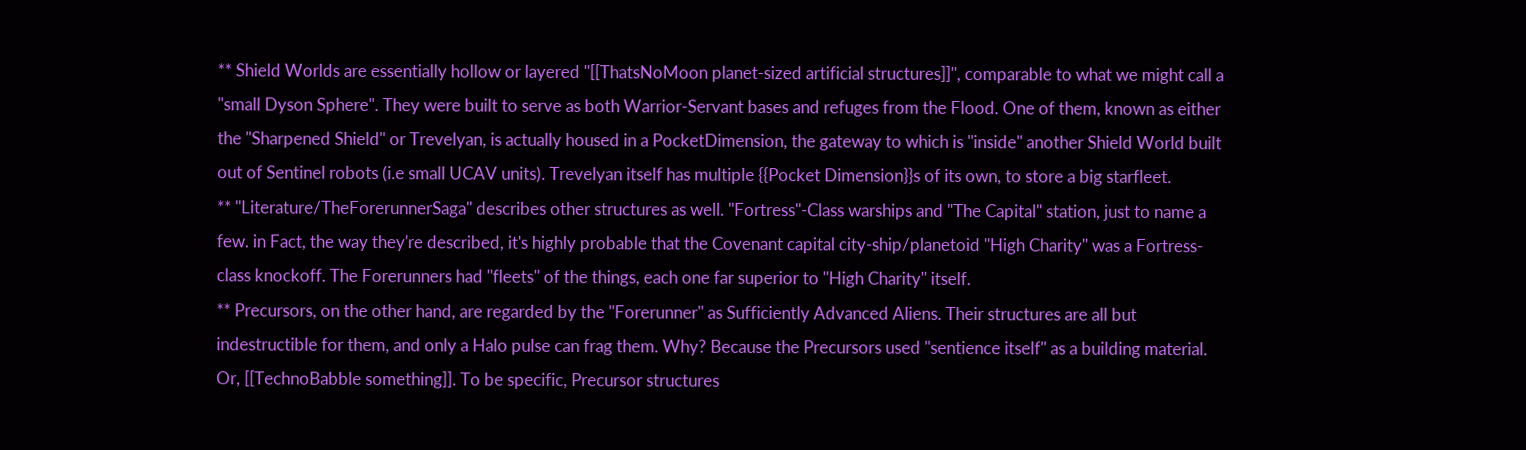** Shield Worlds are essentially hollow or layered ''[[ThatsNoMoon planet-sized artificial structures]]'', comparable to what we might call a "small Dyson Sphere". They were built to serve as both Warrior-Servant bases and refuges from the Flood. One of them, known as either the "Sharpened Shield" or Trevelyan, is actually housed in a PocketDimension, the gateway to which is ''inside'' another Shield World built out of Sentinel robots (i.e small UCAV units). Trevelyan itself has multiple {{Pocket Dimension}}s of its own, to store a big starfleet.
** ''Literature/TheForerunnerSaga'' describes other structures as well. ''Fortress''-Class warships and "The Capital" station, just to name a few. in Fact, the way they're described, it's highly probable that the Covenant capital city-ship/planetoid ''High Charity'' was a Fortress-class knockoff. The Forerunners had ''fleets'' of the things, each one far superior to ''High Charity'' itself.
** Precursors, on the other hand, are regarded by the ''Forerunner'' as Sufficiently Advanced Aliens. Their structures are all but indestructible for them, and only a Halo pulse can frag them. Why? Because the Precursors used ''sentience itself'' as a building material. Or, [[TechnoBabble something]]. To be specific, Precursor structures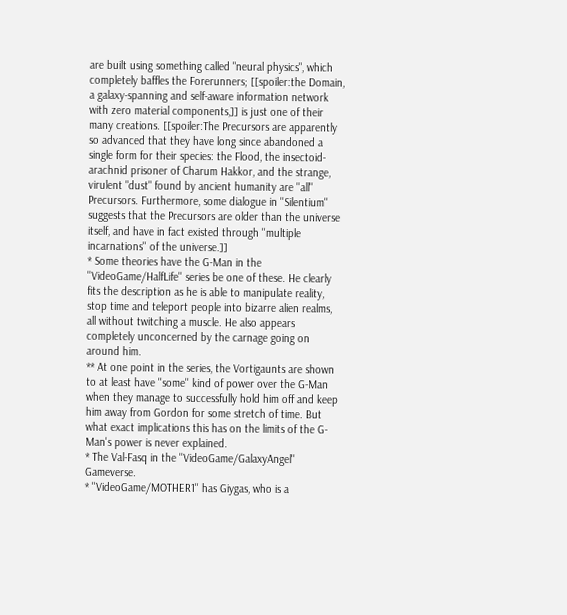are built using something called "neural physics", which completely baffles the Forerunners; [[spoiler:the Domain, a galaxy-spanning and self-aware information network with zero material components,]] is just one of their many creations. [[spoiler:The Precursors are apparently so advanced that they have long since abandoned a single form for their species: the Flood, the insectoid-arachnid prisoner of Charum Hakkor, and the strange, virulent "dust" found by ancient humanity are ''all'' Precursors. Furthermore, some dialogue in ''Silentium'' suggests that the Precursors are older than the universe itself, and have in fact existed through ''multiple incarnations'' of the universe.]]
* Some theories have the G-Man in the ''VideoGame/HalfLife'' series be one of these. He clearly fits the description as he is able to manipulate reality, stop time and teleport people into bizarre alien realms, all without twitching a muscle. He also appears completely unconcerned by the carnage going on around him.
** At one point in the series, the Vortigaunts are shown to at least have ''some'' kind of power over the G-Man when they manage to successfully hold him off and keep him away from Gordon for some stretch of time. But what exact implications this has on the limits of the G-Man's power is never explained.
* The Val-Fasq in the ''VideoGame/GalaxyAngel'' Gameverse.
* ''VideoGame/MOTHER1'' has Giygas, who is a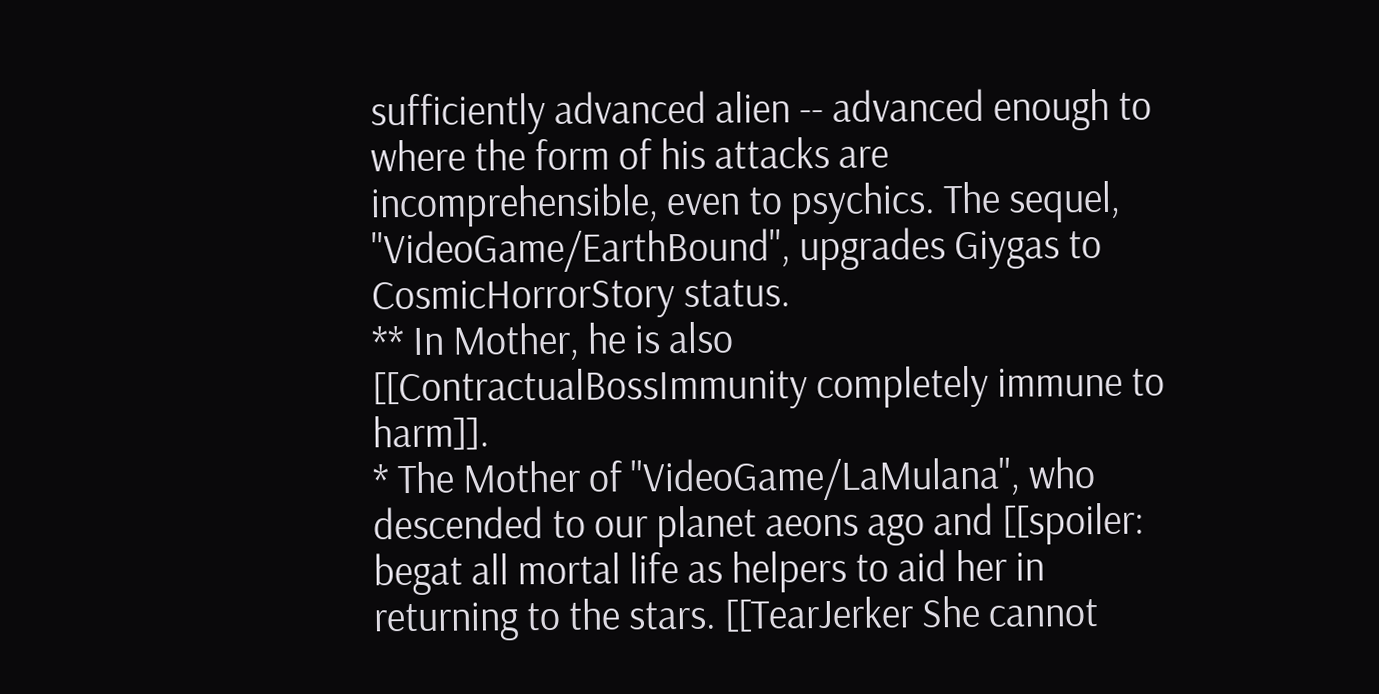sufficiently advanced alien -- advanced enough to where the form of his attacks are incomprehensible, even to psychics. The sequel, ''VideoGame/EarthBound'', upgrades Giygas to CosmicHorrorStory status.
** In Mother, he is also [[ContractualBossImmunity completely immune to harm]].
* The Mother of ''VideoGame/LaMulana'', who descended to our planet aeons ago and [[spoiler: begat all mortal life as helpers to aid her in returning to the stars. [[TearJerker She cannot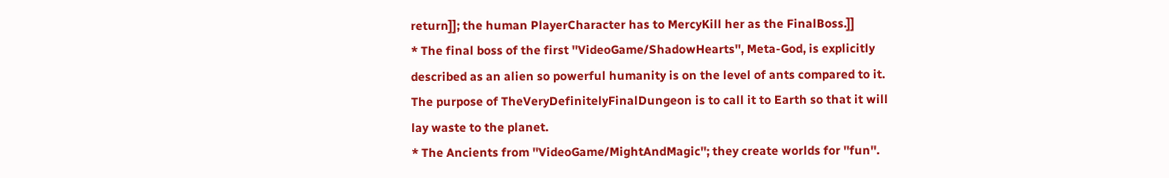return]]; the human PlayerCharacter has to MercyKill her as the FinalBoss.]]
* The final boss of the first ''VideoGame/ShadowHearts'', Meta-God, is explicitly described as an alien so powerful humanity is on the level of ants compared to it. The purpose of TheVeryDefinitelyFinalDungeon is to call it to Earth so that it will lay waste to the planet.
* The Ancients from ''VideoGame/MightAndMagic''; they create worlds for ''fun''.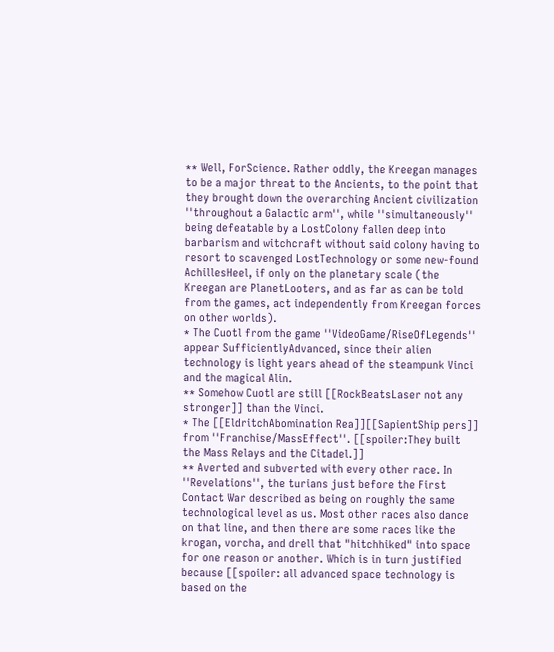** Well, ForScience. Rather oddly, the Kreegan manages to be a major threat to the Ancients, to the point that they brought down the overarching Ancient civilization ''throughout a Galactic arm'', while ''simultaneously'' being defeatable by a LostColony fallen deep into barbarism and witchcraft without said colony having to resort to scavenged LostTechnology or some new-found AchillesHeel, if only on the planetary scale (the Kreegan are PlanetLooters, and as far as can be told from the games, act independently from Kreegan forces on other worlds).
* The Cuotl from the game ''VideoGame/RiseOfLegends'' appear SufficientlyAdvanced, since their alien technology is light years ahead of the steampunk Vinci and the magical Alin.
** Somehow Cuotl are still [[RockBeatsLaser not any stronger]] than the Vinci.
* The [[EldritchAbomination Rea]][[SapientShip pers]] from ''Franchise/MassEffect''. [[spoiler:They built the Mass Relays and the Citadel.]]
** Averted and subverted with every other race. In ''Revelations'', the turians just before the First Contact War described as being on roughly the same technological level as us. Most other races also dance on that line, and then there are some races like the krogan, vorcha, and drell that "hitchhiked" into space for one reason or another. Which is in turn justified because [[spoiler: all advanced space technology is based on the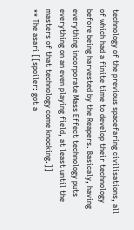technology of the previous spacefaring civilisations, all of which had a finite time to develop their technology before being harvested by the Reapers. Basicaly, having everything incorporate Mass Effect technology puts everything on an even playing field, at least until the masters of that technology come knocking.]]
** The asari [[spoiler: got a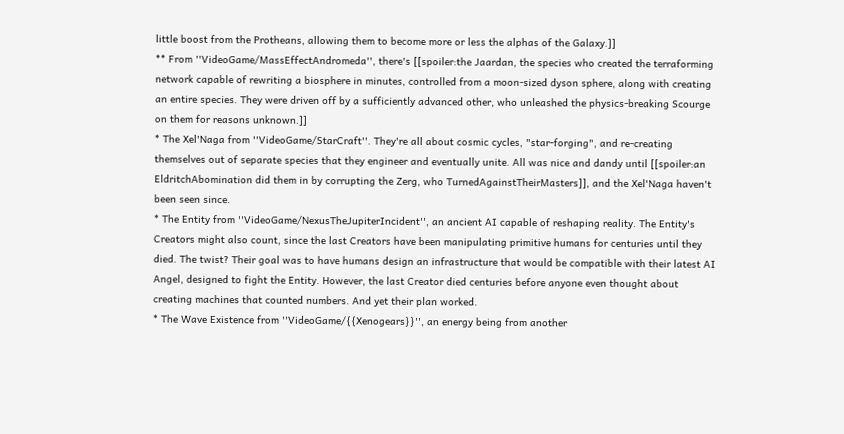little boost from the Protheans, allowing them to become more or less the alphas of the Galaxy.]]
** From ''VideoGame/MassEffectAndromeda'', there's [[spoiler:the Jaardan, the species who created the terraforming network capable of rewriting a biosphere in minutes, controlled from a moon-sized dyson sphere, along with creating an entire species. They were driven off by a sufficiently advanced other, who unleashed the physics-breaking Scourge on them for reasons unknown.]]
* The Xel'Naga from ''VideoGame/StarCraft''. They're all about cosmic cycles, "star-forging", and re-creating themselves out of separate species that they engineer and eventually unite. All was nice and dandy until [[spoiler:an EldritchAbomination did them in by corrupting the Zerg, who TurnedAgainstTheirMasters]], and the Xel'Naga haven't been seen since.
* The Entity from ''VideoGame/NexusTheJupiterIncident'', an ancient AI capable of reshaping reality. The Entity's Creators might also count, since the last Creators have been manipulating primitive humans for centuries until they died. The twist? Their goal was to have humans design an infrastructure that would be compatible with their latest AI Angel, designed to fight the Entity. However, the last Creator died centuries before anyone even thought about creating machines that counted numbers. And yet their plan worked.
* The Wave Existence from ''VideoGame/{{Xenogears}}'', an energy being from another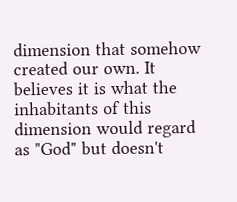dimension that somehow created our own. It believes it is what the inhabitants of this dimension would regard as "God" but doesn't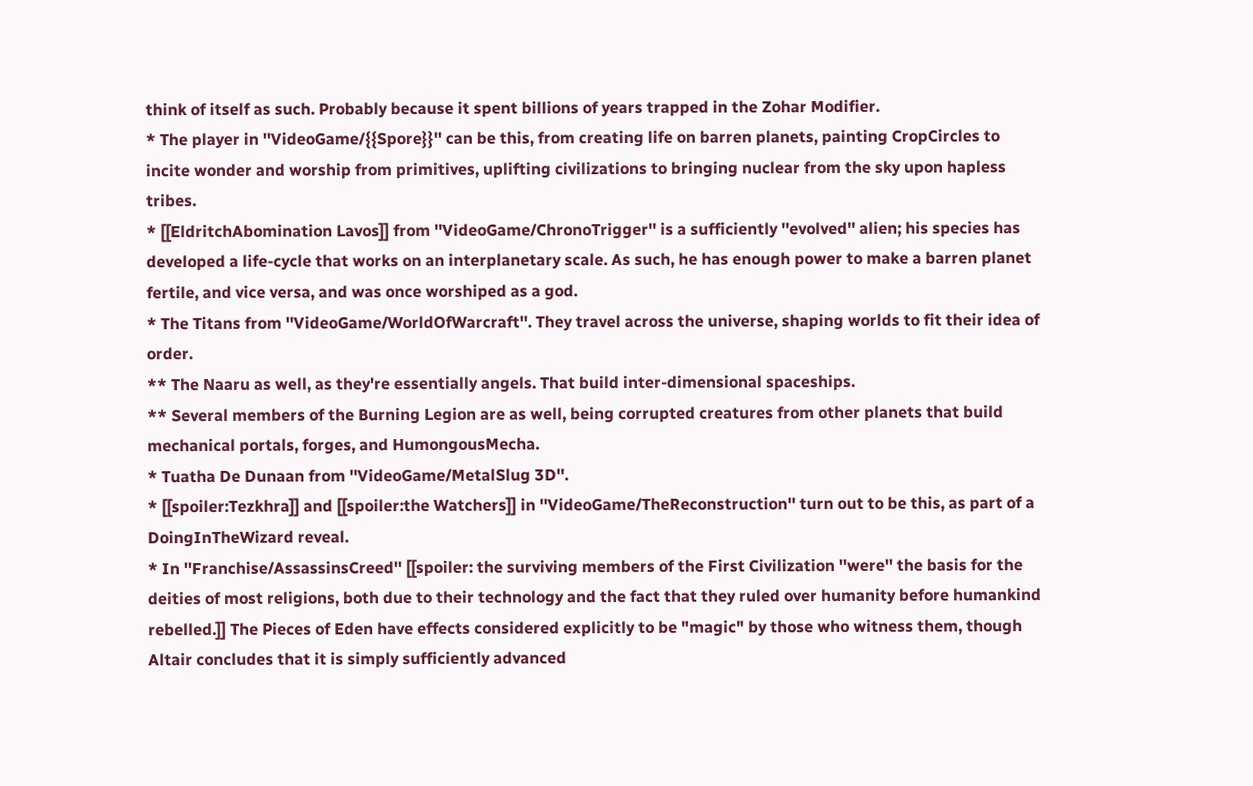think of itself as such. Probably because it spent billions of years trapped in the Zohar Modifier.
* The player in ''VideoGame/{{Spore}}'' can be this, from creating life on barren planets, painting CropCircles to incite wonder and worship from primitives, uplifting civilizations to bringing nuclear from the sky upon hapless tribes.
* [[EldritchAbomination Lavos]] from ''VideoGame/ChronoTrigger'' is a sufficiently ''evolved'' alien; his species has developed a life-cycle that works on an interplanetary scale. As such, he has enough power to make a barren planet fertile, and vice versa, and was once worshiped as a god.
* The Titans from ''VideoGame/WorldOfWarcraft''. They travel across the universe, shaping worlds to fit their idea of order.
** The Naaru as well, as they're essentially angels. That build inter-dimensional spaceships.
** Several members of the Burning Legion are as well, being corrupted creatures from other planets that build mechanical portals, forges, and HumongousMecha.
* Tuatha De Dunaan from ''VideoGame/MetalSlug 3D''.
* [[spoiler:Tezkhra]] and [[spoiler:the Watchers]] in ''VideoGame/TheReconstruction'' turn out to be this, as part of a DoingInTheWizard reveal.
* In ''Franchise/AssassinsCreed'' [[spoiler: the surviving members of the First Civilization ''were'' the basis for the deities of most religions, both due to their technology and the fact that they ruled over humanity before humankind rebelled.]] The Pieces of Eden have effects considered explicitly to be "magic" by those who witness them, though Altair concludes that it is simply sufficiently advanced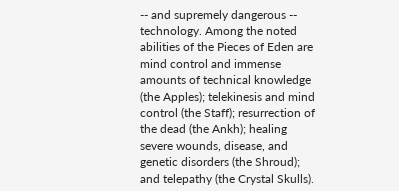-- and supremely dangerous -- technology. Among the noted abilities of the Pieces of Eden are mind control and immense amounts of technical knowledge (the Apples); telekinesis and mind control (the Staff); resurrection of the dead (the Ankh); healing severe wounds, disease, and genetic disorders (the Shroud); and telepathy (the Crystal Skulls).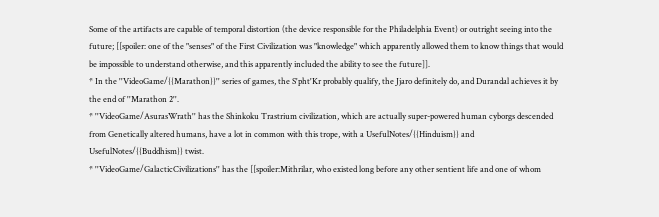Some of the artifacts are capable of temporal distortion (the device responsible for the Philadelphia Event) or outright seeing into the future; [[spoiler: one of the "senses" of the First Civilization was "knowledge" which apparently allowed them to know things that would be impossible to understand otherwise, and this apparently included the ability to see the future]].
* In the ''VideoGame/{{Marathon}}'' series of games, the S'pht'Kr probably qualify, the Jjaro definitely do, and Durandal achieves it by the end of ''Marathon 2''.
* ''VideoGame/AsurasWrath'' has the Shinkoku Trastrium civilization, which are actually super-powered human cyborgs descended from Genetically altered humans, have a lot in common with this trope, with a UsefulNotes/{{Hinduism}} and UsefulNotes/{{Buddhism}} twist.
* ''VideoGame/GalacticCivilizations'' has the [[spoiler:Mithrilar, who existed long before any other sentient life and one of whom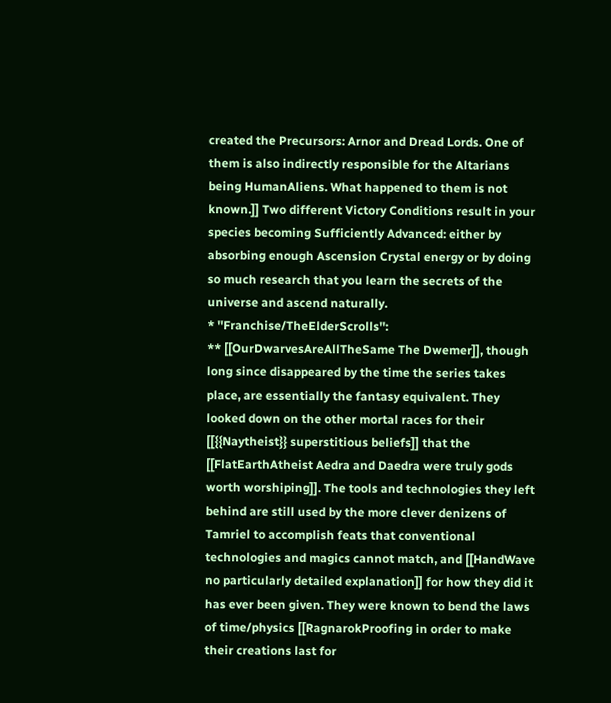created the Precursors: Arnor and Dread Lords. One of them is also indirectly responsible for the Altarians being HumanAliens. What happened to them is not known.]] Two different Victory Conditions result in your species becoming Sufficiently Advanced: either by absorbing enough Ascension Crystal energy or by doing so much research that you learn the secrets of the universe and ascend naturally.
* ''Franchise/TheElderScrolls'':
** [[OurDwarvesAreAllTheSame The Dwemer]], though long since disappeared by the time the series takes place, are essentially the fantasy equivalent. They looked down on the other mortal races for their [[{{Naytheist}} superstitious beliefs]] that the [[FlatEarthAtheist Aedra and Daedra were truly gods worth worshiping]]. The tools and technologies they left behind are still used by the more clever denizens of Tamriel to accomplish feats that conventional technologies and magics cannot match, and [[HandWave no particularly detailed explanation]] for how they did it has ever been given. They were known to bend the laws of time/physics [[RagnarokProofing in order to make their creations last for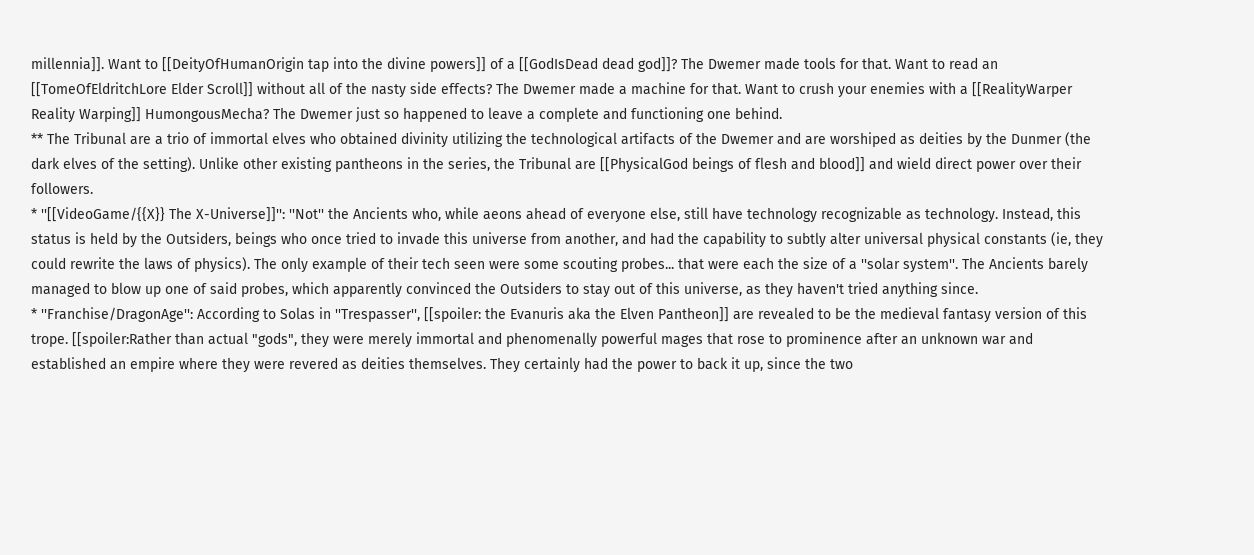millennia]]. Want to [[DeityOfHumanOrigin tap into the divine powers]] of a [[GodIsDead dead god]]? The Dwemer made tools for that. Want to read an [[TomeOfEldritchLore Elder Scroll]] without all of the nasty side effects? The Dwemer made a machine for that. Want to crush your enemies with a [[RealityWarper Reality Warping]] HumongousMecha? The Dwemer just so happened to leave a complete and functioning one behind.
** The Tribunal are a trio of immortal elves who obtained divinity utilizing the technological artifacts of the Dwemer and are worshiped as deities by the Dunmer (the dark elves of the setting). Unlike other existing pantheons in the series, the Tribunal are [[PhysicalGod beings of flesh and blood]] and wield direct power over their followers.
* ''[[VideoGame/{{X}} The X-Universe]]'': ''Not'' the Ancients who, while aeons ahead of everyone else, still have technology recognizable as technology. Instead, this status is held by the Outsiders, beings who once tried to invade this universe from another, and had the capability to subtly alter universal physical constants (ie, they could rewrite the laws of physics). The only example of their tech seen were some scouting probes... that were each the size of a ''solar system''. The Ancients barely managed to blow up one of said probes, which apparently convinced the Outsiders to stay out of this universe, as they haven't tried anything since.
* ''Franchise/DragonAge'': According to Solas in ''Trespasser'', [[spoiler: the Evanuris aka the Elven Pantheon]] are revealed to be the medieval fantasy version of this trope. [[spoiler:Rather than actual "gods", they were merely immortal and phenomenally powerful mages that rose to prominence after an unknown war and established an empire where they were revered as deities themselves. They certainly had the power to back it up, since the two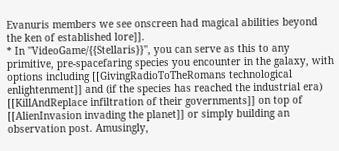Evanuris members we see onscreen had magical abilities beyond the ken of established lore]].
* In ''VideoGame/{{Stellaris}}'', you can serve as this to any primitive, pre-spacefaring species you encounter in the galaxy, with options including [[GivingRadioToTheRomans technological enlightenment]] and (if the species has reached the industrial era) [[KillAndReplace infiltration of their governments]] on top of [[AlienInvasion invading the planet]] or simply building an observation post. Amusingly,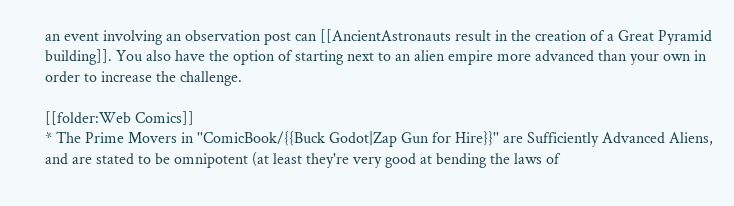an event involving an observation post can [[AncientAstronauts result in the creation of a Great Pyramid building]]. You also have the option of starting next to an alien empire more advanced than your own in order to increase the challenge.

[[folder:Web Comics]]
* The Prime Movers in ''ComicBook/{{Buck Godot|Zap Gun for Hire}}'' are Sufficiently Advanced Aliens, and are stated to be omnipotent (at least they're very good at bending the laws of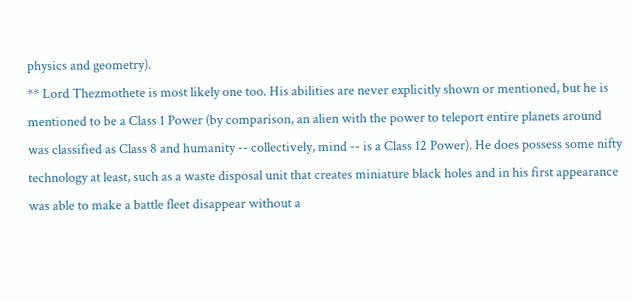physics and geometry).
** Lord Thezmothete is most likely one too. His abilities are never explicitly shown or mentioned, but he is mentioned to be a Class 1 Power (by comparison, an alien with the power to teleport entire planets around was classified as Class 8 and humanity -- collectively, mind -- is a Class 12 Power). He does possess some nifty technology at least, such as a waste disposal unit that creates miniature black holes and in his first appearance was able to make a battle fleet disappear without a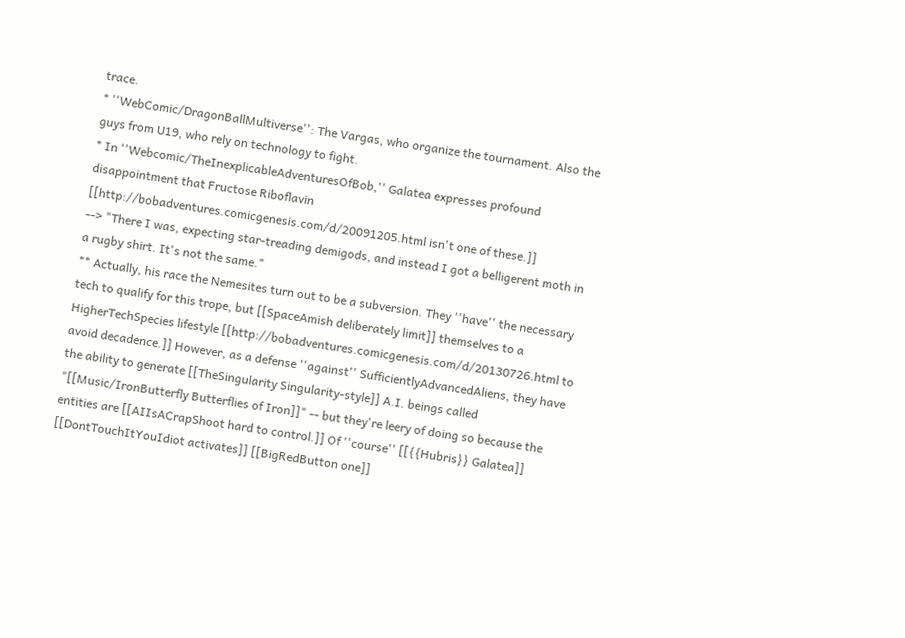trace.
* ''WebComic/DragonBallMultiverse'': The Vargas, who organize the tournament. Also the guys from U19, who rely on technology to fight.
* In ''Webcomic/TheInexplicableAdventuresOfBob,'' Galatea expresses profound disappointment that Fructose Riboflavin [[http://bobadventures.comicgenesis.com/d/20091205.html isn't one of these.]]
--> "There I was, expecting star-treading demigods, and instead I got a belligerent moth in a rugby shirt. It's not the same."
** Actually, his race the Nemesites turn out to be a subversion. They ''have'' the necessary tech to qualify for this trope, but [[SpaceAmish deliberately limit]] themselves to a HigherTechSpecies lifestyle [[http://bobadventures.comicgenesis.com/d/20130726.html to avoid decadence.]] However, as a defense ''against'' SufficientlyAdvancedAliens, they have the ability to generate [[TheSingularity Singularity-style]] A.I. beings called "[[Music/IronButterfly Butterflies of Iron]]" -- but they're leery of doing so because the entities are [[AIIsACrapShoot hard to control.]] Of ''course'' [[{{Hubris}} Galatea]] [[DontTouchItYouIdiot activates]] [[BigRedButton one]]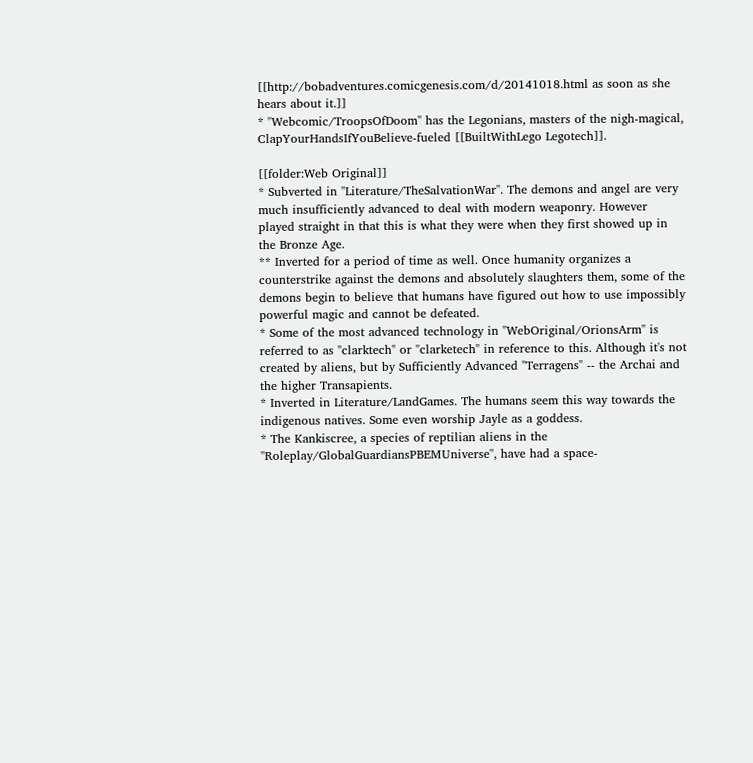[[http://bobadventures.comicgenesis.com/d/20141018.html as soon as she hears about it.]]
* ''Webcomic/TroopsOfDoom'' has the Legonians, masters of the nigh-magical, ClapYourHandsIfYouBelieve-fueled [[BuiltWithLego Legotech]].

[[folder:Web Original]]
* Subverted in ''Literature/TheSalvationWar''. The demons and angel are very much insufficiently advanced to deal with modern weaponry. However played straight in that this is what they were when they first showed up in the Bronze Age.
** Inverted for a period of time as well. Once humanity organizes a counterstrike against the demons and absolutely slaughters them, some of the demons begin to believe that humans have figured out how to use impossibly powerful magic and cannot be defeated.
* Some of the most advanced technology in ''WebOriginal/OrionsArm'' is referred to as "clarktech" or "clarketech" in reference to this. Although it's not created by aliens, but by Sufficiently Advanced ''Terragens'' -- the Archai and the higher Transapients.
* Inverted in Literature/LandGames. The humans seem this way towards the indigenous natives. Some even worship Jayle as a goddess.
* The Kankiscree, a species of reptilian aliens in the ''Roleplay/GlobalGuardiansPBEMUniverse'', have had a space-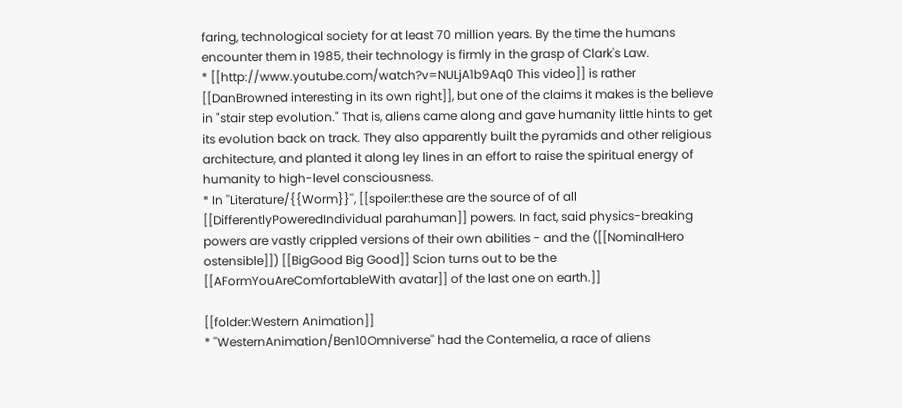faring, technological society for at least 70 million years. By the time the humans encounter them in 1985, their technology is firmly in the grasp of Clark's Law.
* [[http://www.youtube.com/watch?v=NULjA1b9Aq0 This video]] is rather [[DanBrowned interesting in its own right]], but one of the claims it makes is the believe in "stair step evolution." That is, aliens came along and gave humanity little hints to get its evolution back on track. They also apparently built the pyramids and other religious architecture, and planted it along ley lines in an effort to raise the spiritual energy of humanity to high-level consciousness.
* In ''Literature/{{Worm}}'', [[spoiler:these are the source of of all [[DifferentlyPoweredIndividual parahuman]] powers. In fact, said physics-breaking powers are vastly crippled versions of their own abilities - and the ([[NominalHero ostensible]]) [[BigGood Big Good]] Scion turns out to be the [[AFormYouAreComfortableWith avatar]] of the last one on earth.]]

[[folder:Western Animation]]
* ''WesternAnimation/Ben10Omniverse'' had the Contemelia, a race of aliens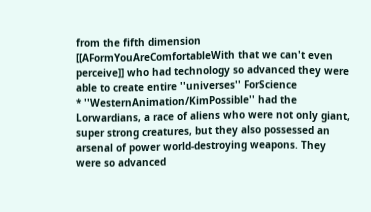from the fifth dimension [[AFormYouAreComfortableWith that we can't even perceive]] who had technology so advanced they were able to create entire ''universes'' ForScience
* ''WesternAnimation/KimPossible'' had the Lorwardians, a race of aliens who were not only giant, super strong creatures, but they also possessed an arsenal of power world-destroying weapons. They were so advanced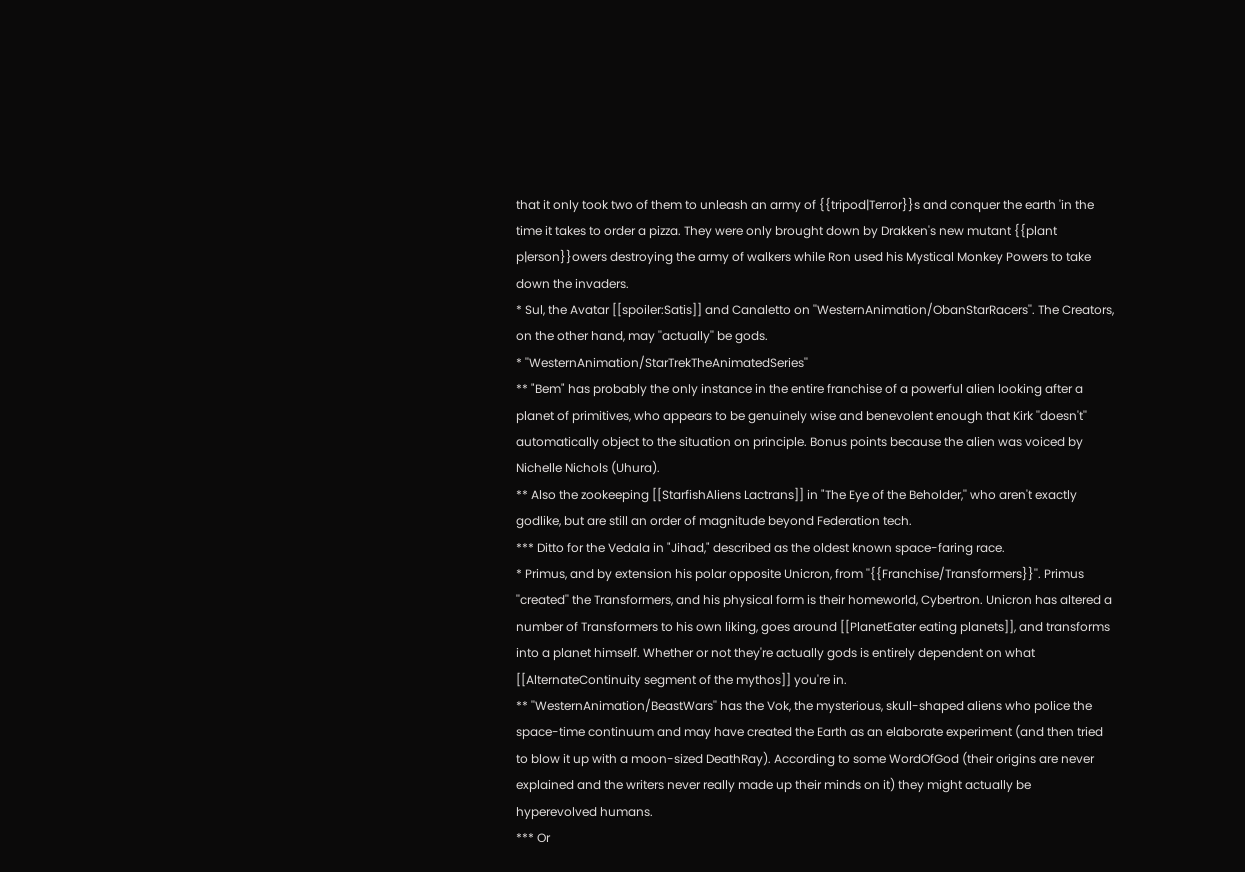that it only took two of them to unleash an army of {{tripod|Terror}}s and conquer the earth 'in the time it takes to order a pizza. They were only brought down by Drakken's new mutant {{plant p|erson}}owers destroying the army of walkers while Ron used his Mystical Monkey Powers to take down the invaders.
* Sul, the Avatar [[spoiler:Satis]] and Canaletto on ''WesternAnimation/ObanStarRacers''. The Creators, on the other hand, may ''actually'' be gods.
* ''WesternAnimation/StarTrekTheAnimatedSeries''
** "Bem" has probably the only instance in the entire franchise of a powerful alien looking after a planet of primitives, who appears to be genuinely wise and benevolent enough that Kirk ''doesn't'' automatically object to the situation on principle. Bonus points because the alien was voiced by Nichelle Nichols (Uhura).
** Also the zookeeping [[StarfishAliens Lactrans]] in "The Eye of the Beholder,'' who aren't exactly godlike, but are still an order of magnitude beyond Federation tech.
*** Ditto for the Vedala in "Jihad," described as the oldest known space-faring race.
* Primus, and by extension his polar opposite Unicron, from ''{{Franchise/Transformers}}''. Primus ''created'' the Transformers, and his physical form is their homeworld, Cybertron. Unicron has altered a number of Transformers to his own liking, goes around [[PlanetEater eating planets]], and transforms into a planet himself. Whether or not they're actually gods is entirely dependent on what [[AlternateContinuity segment of the mythos]] you're in.
** ''WesternAnimation/BeastWars'' has the Vok, the mysterious, skull-shaped aliens who police the space-time continuum and may have created the Earth as an elaborate experiment (and then tried to blow it up with a moon-sized DeathRay). According to some WordOfGod (their origins are never explained and the writers never really made up their minds on it) they might actually be hyperevolved humans.
*** Or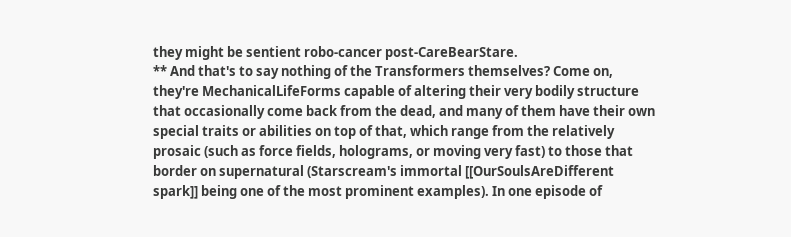they might be sentient robo-cancer post-CareBearStare.
** And that's to say nothing of the Transformers themselves? Come on, they're MechanicalLifeForms capable of altering their very bodily structure that occasionally come back from the dead, and many of them have their own special traits or abilities on top of that, which range from the relatively prosaic (such as force fields, holograms, or moving very fast) to those that border on supernatural (Starscream's immortal [[OurSoulsAreDifferent spark]] being one of the most prominent examples). In one episode of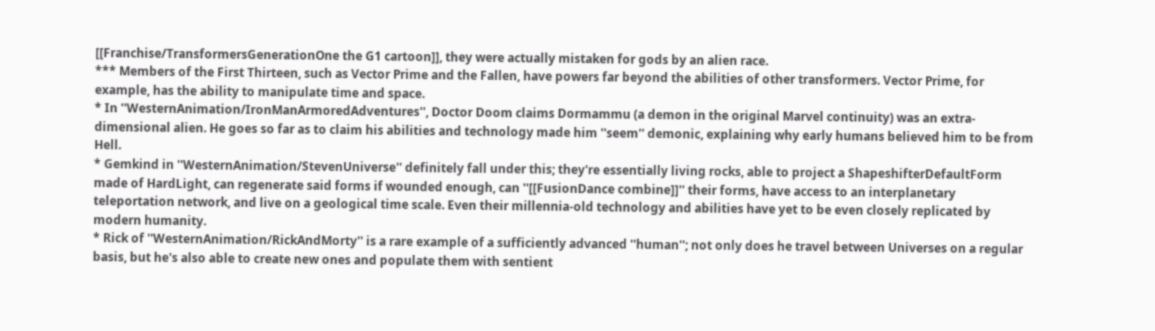[[Franchise/TransformersGenerationOne the G1 cartoon]], they were actually mistaken for gods by an alien race.
*** Members of the First Thirteen, such as Vector Prime and the Fallen, have powers far beyond the abilities of other transformers. Vector Prime, for example, has the ability to manipulate time and space.
* In ''WesternAnimation/IronManArmoredAdventures'', Doctor Doom claims Dormammu (a demon in the original Marvel continuity) was an extra-dimensional alien. He goes so far as to claim his abilities and technology made him ''seem'' demonic, explaining why early humans believed him to be from Hell.
* Gemkind in ''WesternAnimation/StevenUniverse'' definitely fall under this; they're essentially living rocks, able to project a ShapeshifterDefaultForm made of HardLight, can regenerate said forms if wounded enough, can ''[[FusionDance combine]]'' their forms, have access to an interplanetary teleportation network, and live on a geological time scale. Even their millennia-old technology and abilities have yet to be even closely replicated by modern humanity.
* Rick of ''WesternAnimation/RickAndMorty'' is a rare example of a sufficiently advanced ''human''; not only does he travel between Universes on a regular basis, but he's also able to create new ones and populate them with sentient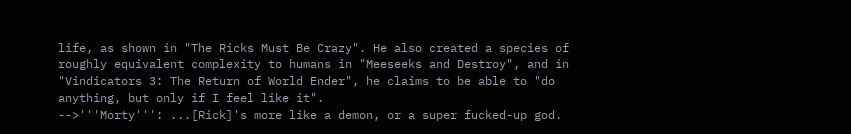life, as shown in "The Ricks Must Be Crazy". He also created a species of roughly equivalent complexity to humans in "Meeseeks and Destroy", and in "Vindicators 3: The Return of World Ender", he claims to be able to "do anything, but only if I feel like it".
-->'''Morty''': ...[Rick]'s more like a demon, or a super fucked-up god.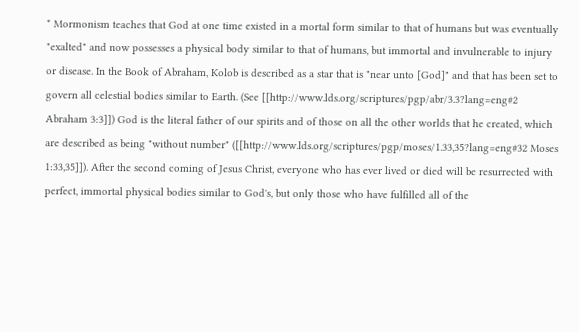* Mormonism teaches that God at one time existed in a mortal form similar to that of humans but was eventually "exalted" and now possesses a physical body similar to that of humans, but immortal and invulnerable to injury or disease. In the Book of Abraham, Kolob is described as a star that is "near unto [God]" and that has been set to govern all celestial bodies similar to Earth. (See [[http://www.lds.org/scriptures/pgp/abr/3.3?lang=eng#2 Abraham 3:3]]) God is the literal father of our spirits and of those on all the other worlds that he created, which are described as being "without number" ([[http://www.lds.org/scriptures/pgp/moses/1.33,35?lang=eng#32 Moses 1:33,35]]). After the second coming of Jesus Christ, everyone who has ever lived or died will be resurrected with perfect, immortal physical bodies similar to God's, but only those who have fulfilled all of the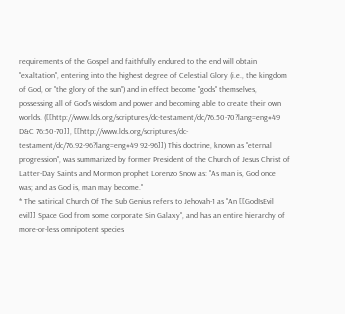requirements of the Gospel and faithfully endured to the end will obtain "exaltation", entering into the highest degree of Celestial Glory (i.e., the kingdom of God, or "the glory of the sun") and in effect become "gods" themselves, possessing all of God's wisdom and power and becoming able to create their own worlds. ([[http://www.lds.org/scriptures/dc-testament/dc/76.50-70?lang=eng#49 D&C 76:50-70]], [[http://www.lds.org/scriptures/dc-testament/dc/76.92-96?lang=eng#49 92-96]]) This doctrine, known as "eternal progression", was summarized by former President of the Church of Jesus Christ of Latter-Day Saints and Mormon prophet Lorenzo Snow as: "As man is, God once was; and as God is, man may become."
* The satirical Church Of The Sub Genius refers to Jehovah-1 as "An [[GodIsEvil evil]] Space God from some corporate Sin Galaxy", and has an entire hierarchy of more-or-less omnipotent species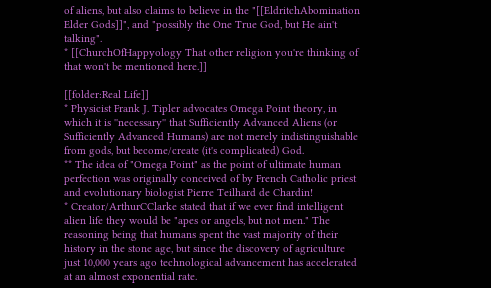of aliens, but also claims to believe in the "[[EldritchAbomination Elder Gods]]", and "possibly the One True God, but He ain't talking".
* [[ChurchOfHappyology That other religion you're thinking of that won't be mentioned here.]]

[[folder:Real Life]]
* Physicist Frank J. Tipler advocates Omega Point theory, in which it is ''necessary'' that Sufficiently Advanced Aliens (or Sufficiently Advanced Humans) are not merely indistinguishable from gods, but become/create (it's complicated) God.
** The idea of "Omega Point" as the point of ultimate human perfection was originally conceived of by French Catholic priest and evolutionary biologist Pierre Teilhard de Chardin!
* Creator/ArthurCClarke stated that if we ever find intelligent alien life they would be "apes or angels, but not men." The reasoning being that humans spent the vast majority of their history in the stone age, but since the discovery of agriculture just 10,000 years ago technological advancement has accelerated at an almost exponential rate.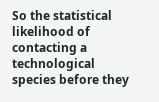So the statistical likelihood of contacting a technological species before they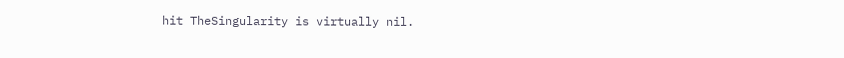hit TheSingularity is virtually nil.